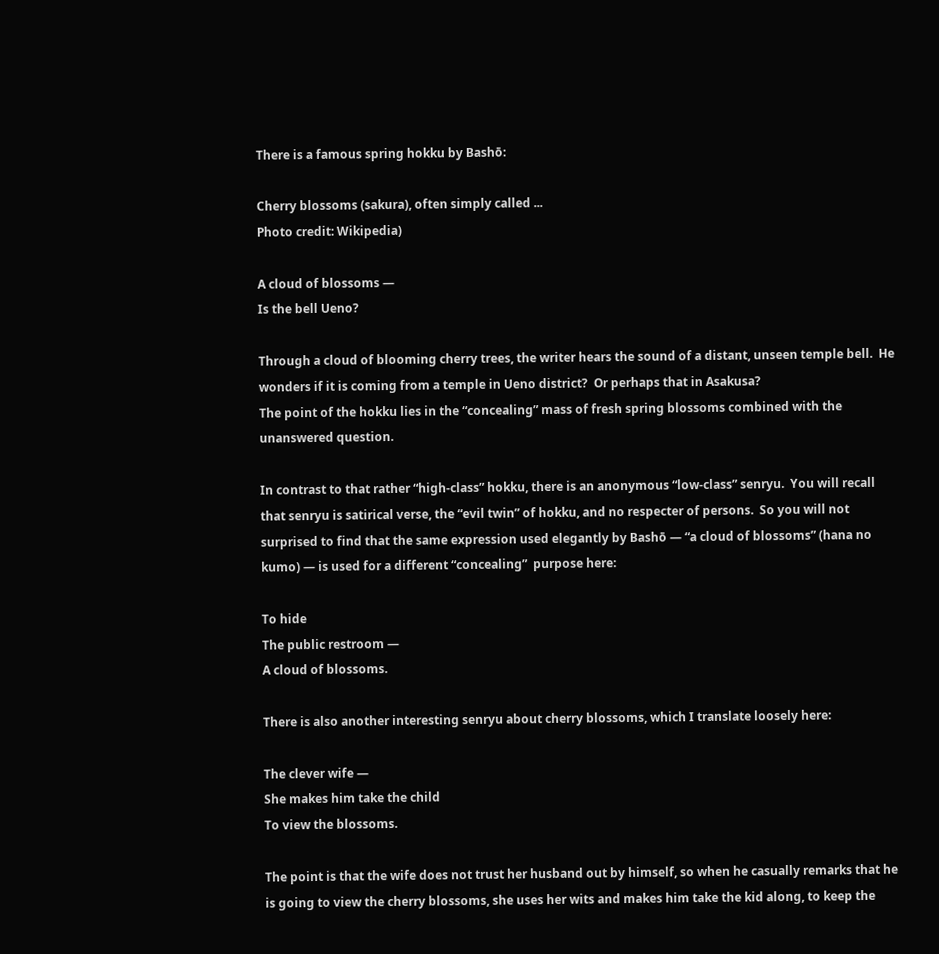There is a famous spring hokku by Bashō:

Cherry blossoms (sakura), often simply called ...
Photo credit: Wikipedia)

A cloud of blossoms —
Is the bell Ueno?

Through a cloud of blooming cherry trees, the writer hears the sound of a distant, unseen temple bell.  He wonders if it is coming from a temple in Ueno district?  Or perhaps that in Asakusa?
The point of the hokku lies in the “concealing” mass of fresh spring blossoms combined with the unanswered question.

In contrast to that rather “high-class” hokku, there is an anonymous “low-class” senryu.  You will recall that senryu is satirical verse, the “evil twin” of hokku, and no respecter of persons.  So you will not surprised to find that the same expression used elegantly by Bashō — “a cloud of blossoms” (hana no kumo) — is used for a different “concealing”  purpose here:

To hide
The public restroom —
A cloud of blossoms.

There is also another interesting senryu about cherry blossoms, which I translate loosely here:

The clever wife —
She makes him take the child
To view the blossoms.

The point is that the wife does not trust her husband out by himself, so when he casually remarks that he is going to view the cherry blossoms, she uses her wits and makes him take the kid along, to keep the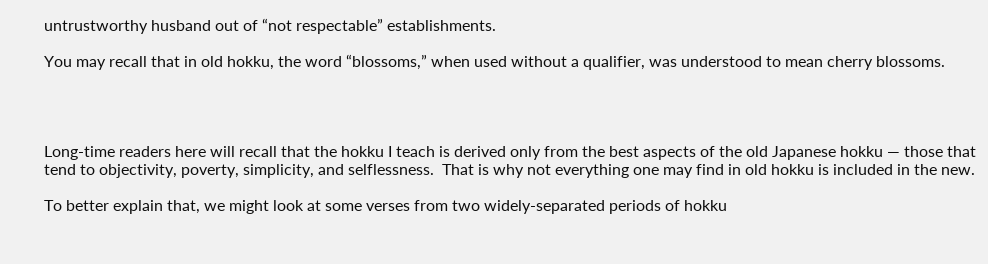untrustworthy husband out of “not respectable” establishments.

You may recall that in old hokku, the word “blossoms,” when used without a qualifier, was understood to mean cherry blossoms.




Long-time readers here will recall that the hokku I teach is derived only from the best aspects of the old Japanese hokku — those that tend to objectivity, poverty, simplicity, and selflessness.  That is why not everything one may find in old hokku is included in the new.

To better explain that, we might look at some verses from two widely-separated periods of hokku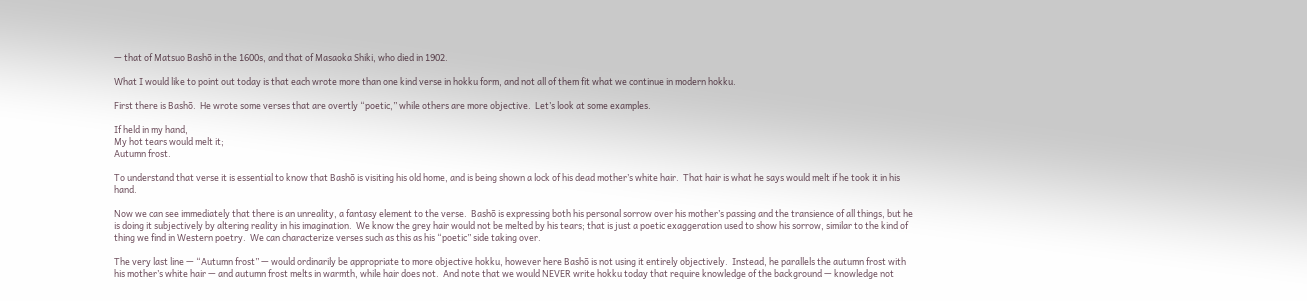— that of Matsuo Bashō in the 1600s, and that of Masaoka Shiki, who died in 1902.

What I would like to point out today is that each wrote more than one kind verse in hokku form, and not all of them fit what we continue in modern hokku.

First there is Bashō.  He wrote some verses that are overtly “poetic,” while others are more objective.  Let’s look at some examples.

If held in my hand,
My hot tears would melt it;
Autumn frost.

To understand that verse it is essential to know that Bashō is visiting his old home, and is being shown a lock of his dead mother’s white hair.  That hair is what he says would melt if he took it in his hand.

Now we can see immediately that there is an unreality, a fantasy element to the verse.  Bashō is expressing both his personal sorrow over his mother’s passing and the transience of all things, but he is doing it subjectively by altering reality in his imagination.  We know the grey hair would not be melted by his tears; that is just a poetic exaggeration used to show his sorrow, similar to the kind of thing we find in Western poetry.  We can characterize verses such as this as his “poetic” side taking over.

The very last line — “Autumn frost” — would ordinarily be appropriate to more objective hokku, however here Bashō is not using it entirely objectively.  Instead, he parallels the autumn frost with his mother’s white hair — and autumn frost melts in warmth, while hair does not.  And note that we would NEVER write hokku today that require knowledge of the background — knowledge not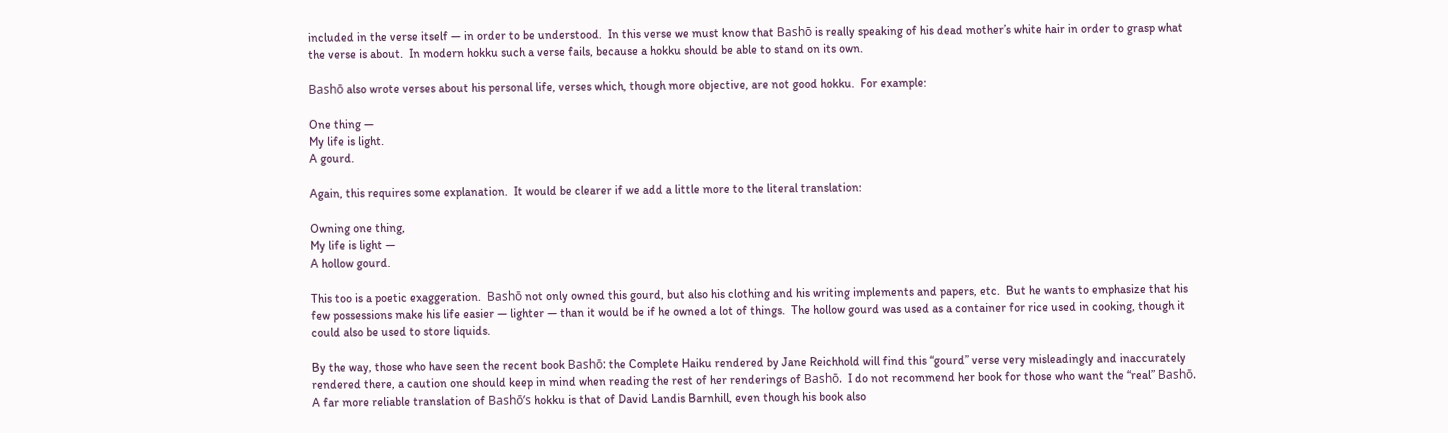included in the verse itself — in order to be understood.  In this verse we must know that Bashō is really speaking of his dead mother’s white hair in order to grasp what the verse is about.  In modern hokku such a verse fails, because a hokku should be able to stand on its own.

Bashō also wrote verses about his personal life, verses which, though more objective, are not good hokku.  For example:

One thing —
My life is light.
A gourd.

Again, this requires some explanation.  It would be clearer if we add a little more to the literal translation:

Owning one thing,
My life is light —
A hollow gourd.

This too is a poetic exaggeration.  Bashō not only owned this gourd, but also his clothing and his writing implements and papers, etc.  But he wants to emphasize that his few possessions make his life easier — lighter — than it would be if he owned a lot of things.  The hollow gourd was used as a container for rice used in cooking, though it could also be used to store liquids.

By the way, those who have seen the recent book Bashō: the Complete Haiku rendered by Jane Reichhold will find this “gourd” verse very misleadingly and inaccurately rendered there, a caution one should keep in mind when reading the rest of her renderings of Bashō.  I do not recommend her book for those who want the “real” Bashō.  A far more reliable translation of Bashō’s hokku is that of David Landis Barnhill, even though his book also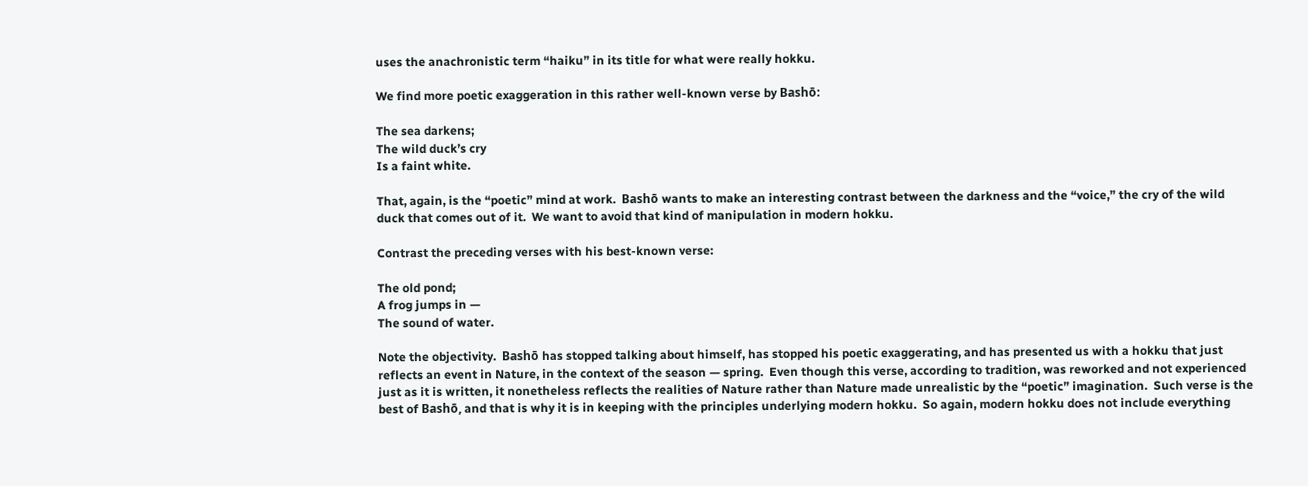uses the anachronistic term “haiku” in its title for what were really hokku.

We find more poetic exaggeration in this rather well-known verse by Bashō:

The sea darkens;
The wild duck’s cry
Is a faint white.

That, again, is the “poetic” mind at work.  Bashō wants to make an interesting contrast between the darkness and the “voice,” the cry of the wild duck that comes out of it.  We want to avoid that kind of manipulation in modern hokku.

Contrast the preceding verses with his best-known verse:

The old pond;
A frog jumps in —
The sound of water.

Note the objectivity.  Bashō has stopped talking about himself, has stopped his poetic exaggerating, and has presented us with a hokku that just reflects an event in Nature, in the context of the season — spring.  Even though this verse, according to tradition, was reworked and not experienced just as it is written, it nonetheless reflects the realities of Nature rather than Nature made unrealistic by the “poetic” imagination.  Such verse is the best of Bashō, and that is why it is in keeping with the principles underlying modern hokku.  So again, modern hokku does not include everything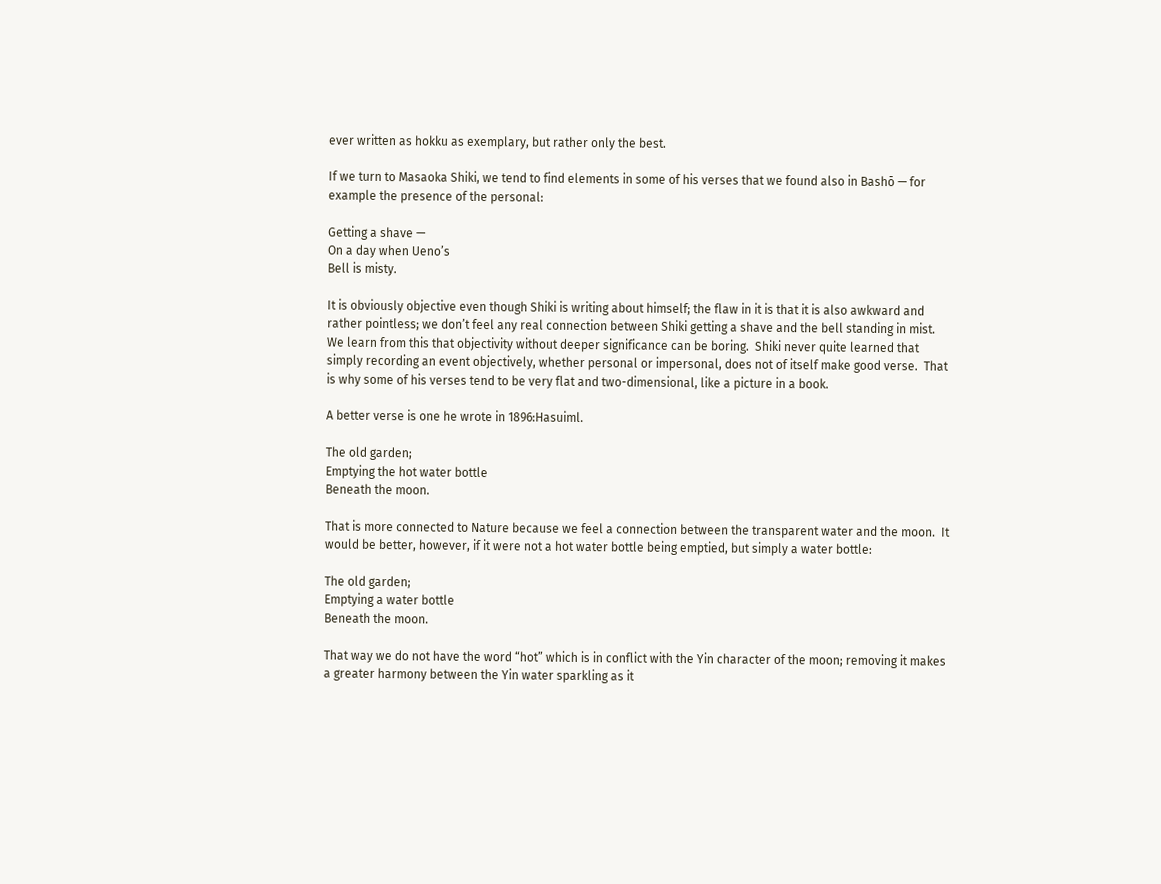ever written as hokku as exemplary, but rather only the best.

If we turn to Masaoka Shiki, we tend to find elements in some of his verses that we found also in Bashō — for example the presence of the personal:

Getting a shave —
On a day when Ueno’s
Bell is misty.

It is obviously objective even though Shiki is writing about himself; the flaw in it is that it is also awkward and rather pointless; we don’t feel any real connection between Shiki getting a shave and the bell standing in mist.  We learn from this that objectivity without deeper significance can be boring.  Shiki never quite learned that simply recording an event objectively, whether personal or impersonal, does not of itself make good verse.  That is why some of his verses tend to be very flat and two-dimensional, like a picture in a book.

A better verse is one he wrote in 1896:Hasuiml.

The old garden;
Emptying the hot water bottle
Beneath the moon.

That is more connected to Nature because we feel a connection between the transparent water and the moon.  It would be better, however, if it were not a hot water bottle being emptied, but simply a water bottle:

The old garden;
Emptying a water bottle
Beneath the moon.

That way we do not have the word “hot” which is in conflict with the Yin character of the moon; removing it makes a greater harmony between the Yin water sparkling as it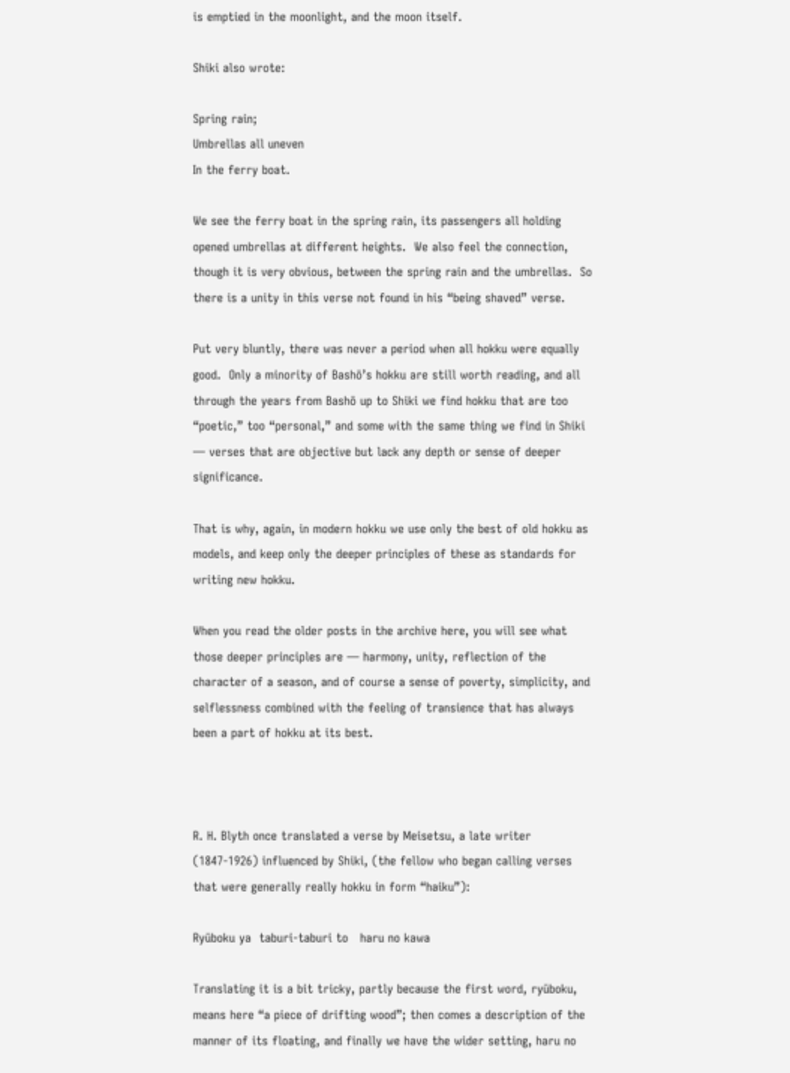is emptied in the moonlight, and the moon itself.

Shiki also wrote:

Spring rain;
Umbrellas all uneven
In the ferry boat.

We see the ferry boat in the spring rain, its passengers all holding opened umbrellas at different heights.  We also feel the connection, though it is very obvious, between the spring rain and the umbrellas.  So there is a unity in this verse not found in his “being shaved” verse.

Put very bluntly, there was never a period when all hokku were equally good.  Only a minority of Bashō’s hokku are still worth reading, and all through the years from Bashō up to Shiki we find hokku that are too “poetic,” too “personal,” and some with the same thing we find in Shiki — verses that are objective but lack any depth or sense of deeper significance.

That is why, again, in modern hokku we use only the best of old hokku as models, and keep only the deeper principles of these as standards for writing new hokku.

When you read the older posts in the archive here, you will see what those deeper principles are — harmony, unity, reflection of the character of a season, and of course a sense of poverty, simplicity, and selflessness combined with the feeling of transience that has always been a part of hokku at its best.



R. H. Blyth once translated a verse by Meisetsu, a late writer (1847-1926) influenced by Shiki, (the fellow who began calling verses that were generally really hokku in form “haiku”):

Ryūboku ya  taburi-taburi to   haru no kawa

Translating it is a bit tricky, partly because the first word, ryūboku, means here “a piece of drifting wood”; then comes a description of the manner of its floating, and finally we have the wider setting, haru no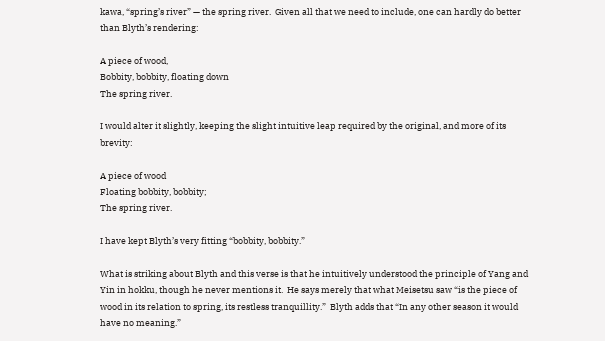kawa, “spring’s river” — the spring river.  Given all that we need to include, one can hardly do better than Blyth’s rendering:

A piece of wood,
Bobbity, bobbity, floating down
The spring river.

I would alter it slightly, keeping the slight intuitive leap required by the original, and more of its brevity:

A piece of wood
Floating bobbity, bobbity;
The spring river.

I have kept Blyth’s very fitting “bobbity, bobbity.”

What is striking about Blyth and this verse is that he intuitively understood the principle of Yang and Yin in hokku, though he never mentions it.  He says merely that what Meisetsu saw “is the piece of wood in its relation to spring, its restless tranquillity.”  Blyth adds that “In any other season it would have no meaning.”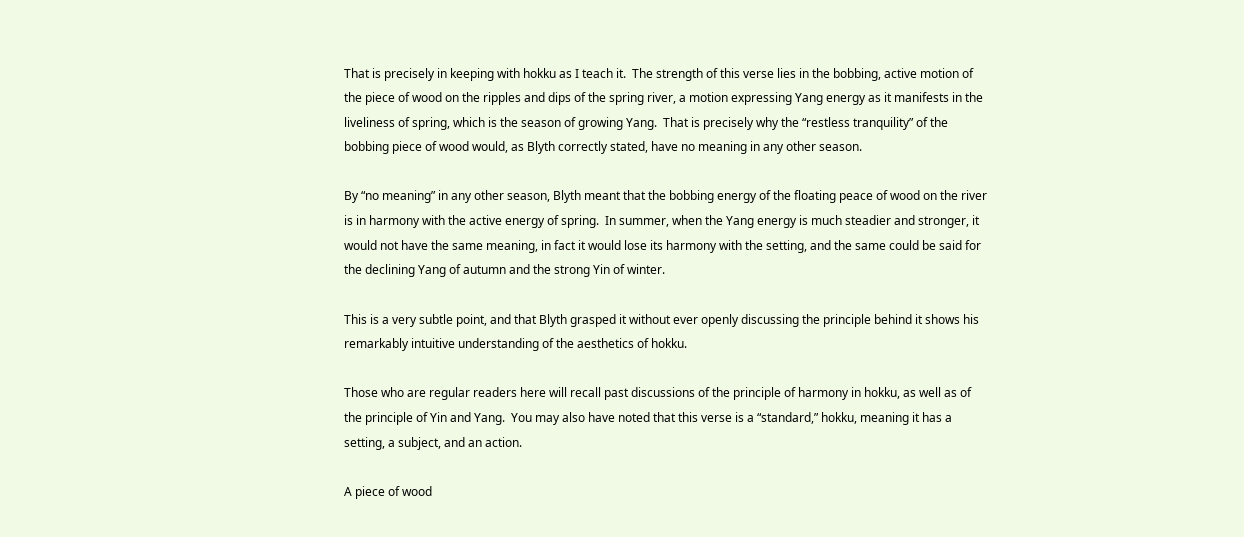That is precisely in keeping with hokku as I teach it.  The strength of this verse lies in the bobbing, active motion of the piece of wood on the ripples and dips of the spring river, a motion expressing Yang energy as it manifests in the liveliness of spring, which is the season of growing Yang.  That is precisely why the “restless tranquility” of the bobbing piece of wood would, as Blyth correctly stated, have no meaning in any other season.

By “no meaning” in any other season, Blyth meant that the bobbing energy of the floating peace of wood on the river is in harmony with the active energy of spring.  In summer, when the Yang energy is much steadier and stronger, it would not have the same meaning, in fact it would lose its harmony with the setting, and the same could be said for the declining Yang of autumn and the strong Yin of winter.

This is a very subtle point, and that Blyth grasped it without ever openly discussing the principle behind it shows his remarkably intuitive understanding of the aesthetics of hokku.

Those who are regular readers here will recall past discussions of the principle of harmony in hokku, as well as of the principle of Yin and Yang.  You may also have noted that this verse is a “standard,” hokku, meaning it has a setting, a subject, and an action.

A piece of wood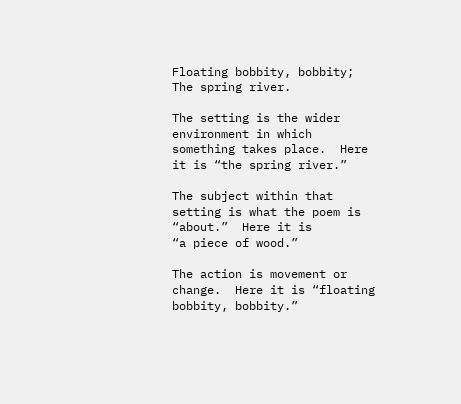Floating bobbity, bobbity;
The spring river.

The setting is the wider environment in which something takes place.  Here it is “the spring river.”

The subject within that setting is what the poem is “about.”  Here it is
“a piece of wood.”

The action is movement or change.  Here it is “floating bobbity, bobbity.”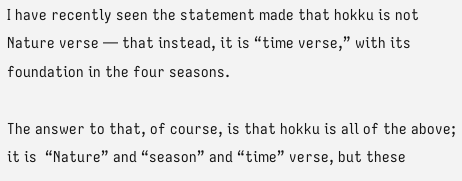I have recently seen the statement made that hokku is not Nature verse — that instead, it is “time verse,” with its foundation in the four seasons.

The answer to that, of course, is that hokku is all of the above; it is  “Nature” and “season” and “time” verse, but these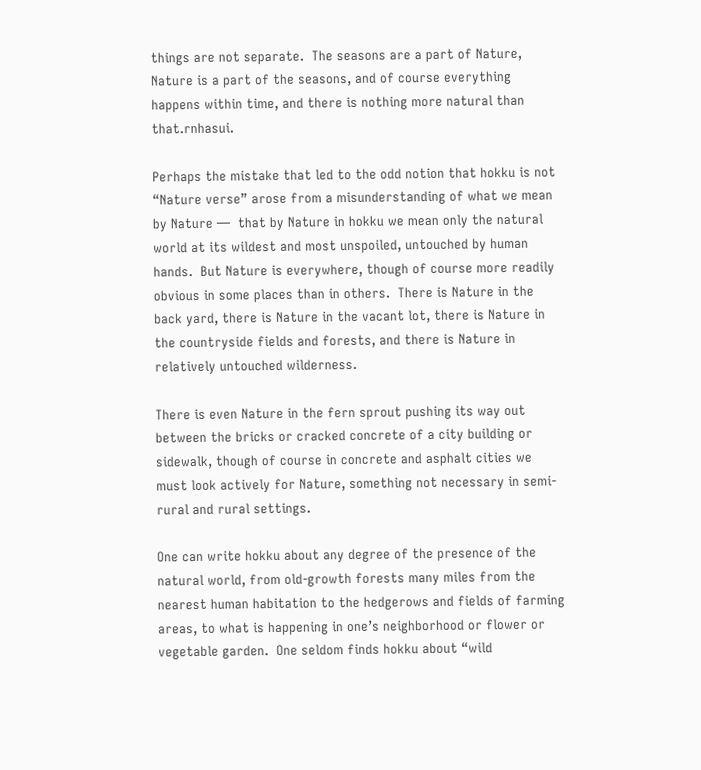things are not separate.  The seasons are a part of Nature, Nature is a part of the seasons, and of course everything happens within time, and there is nothing more natural than that.rnhasui.

Perhaps the mistake that led to the odd notion that hokku is not “Nature verse” arose from a misunderstanding of what we mean by Nature —  that by Nature in hokku we mean only the natural world at its wildest and most unspoiled, untouched by human hands.  But Nature is everywhere, though of course more readily obvious in some places than in others.  There is Nature in the back yard, there is Nature in the vacant lot, there is Nature in the countryside fields and forests, and there is Nature in relatively untouched wilderness.

There is even Nature in the fern sprout pushing its way out between the bricks or cracked concrete of a city building or sidewalk, though of course in concrete and asphalt cities we must look actively for Nature, something not necessary in semi-rural and rural settings.

One can write hokku about any degree of the presence of the natural world, from old-growth forests many miles from the nearest human habitation to the hedgerows and fields of farming areas, to what is happening in one’s neighborhood or flower or vegetable garden.  One seldom finds hokku about “wild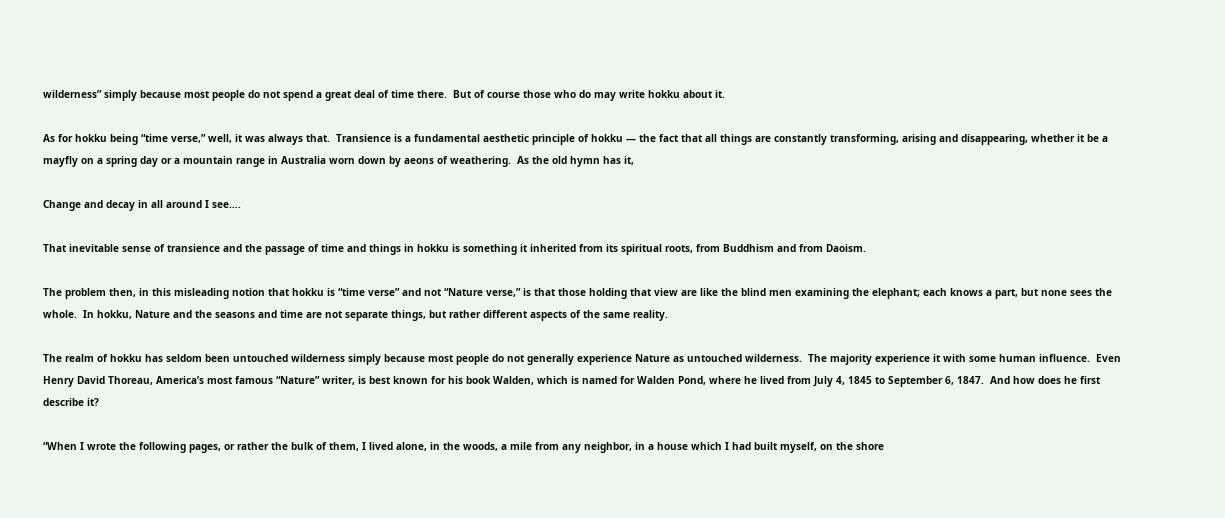wilderness” simply because most people do not spend a great deal of time there.  But of course those who do may write hokku about it.

As for hokku being “time verse,” well, it was always that.  Transience is a fundamental aesthetic principle of hokku — the fact that all things are constantly transforming, arising and disappearing, whether it be a mayfly on a spring day or a mountain range in Australia worn down by aeons of weathering.  As the old hymn has it,

Change and decay in all around I see….

That inevitable sense of transience and the passage of time and things in hokku is something it inherited from its spiritual roots, from Buddhism and from Daoism.

The problem then, in this misleading notion that hokku is “time verse” and not “Nature verse,” is that those holding that view are like the blind men examining the elephant; each knows a part, but none sees the whole.  In hokku, Nature and the seasons and time are not separate things, but rather different aspects of the same reality.

The realm of hokku has seldom been untouched wilderness simply because most people do not generally experience Nature as untouched wilderness.  The majority experience it with some human influence.  Even Henry David Thoreau, America’s most famous “Nature” writer, is best known for his book Walden, which is named for Walden Pond, where he lived from July 4, 1845 to September 6, 1847.  And how does he first describe it?

“When I wrote the following pages, or rather the bulk of them, I lived alone, in the woods, a mile from any neighbor, in a house which I had built myself, on the shore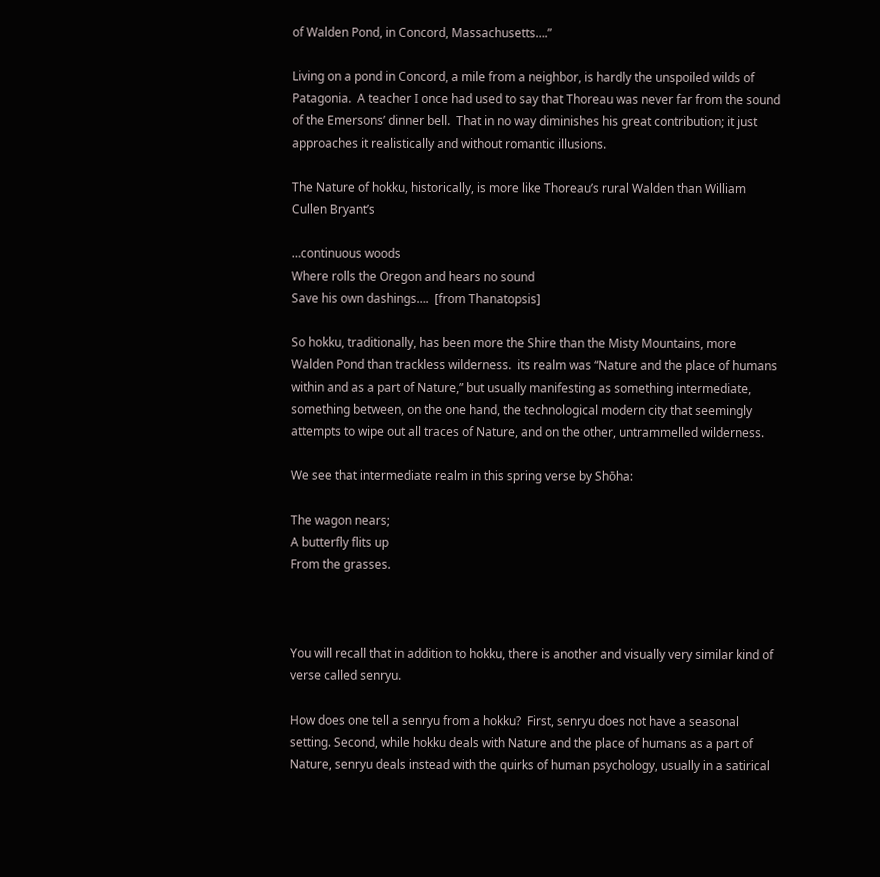of Walden Pond, in Concord, Massachusetts….”

Living on a pond in Concord, a mile from a neighbor, is hardly the unspoiled wilds of Patagonia.  A teacher I once had used to say that Thoreau was never far from the sound of the Emersons’ dinner bell.  That in no way diminishes his great contribution; it just approaches it realistically and without romantic illusions.

The Nature of hokku, historically, is more like Thoreau’s rural Walden than William Cullen Bryant’s

…continuous woods
Where rolls the Oregon and hears no sound
Save his own dashings….  [from Thanatopsis]

So hokku, traditionally, has been more the Shire than the Misty Mountains, more Walden Pond than trackless wilderness.  its realm was “Nature and the place of humans within and as a part of Nature,” but usually manifesting as something intermediate, something between, on the one hand, the technological modern city that seemingly attempts to wipe out all traces of Nature, and on the other, untrammelled wilderness.

We see that intermediate realm in this spring verse by Shōha:

The wagon nears;
A butterfly flits up
From the grasses.



You will recall that in addition to hokku, there is another and visually very similar kind of verse called senryu.

How does one tell a senryu from a hokku?  First, senryu does not have a seasonal setting. Second, while hokku deals with Nature and the place of humans as a part of Nature, senryu deals instead with the quirks of human psychology, usually in a satirical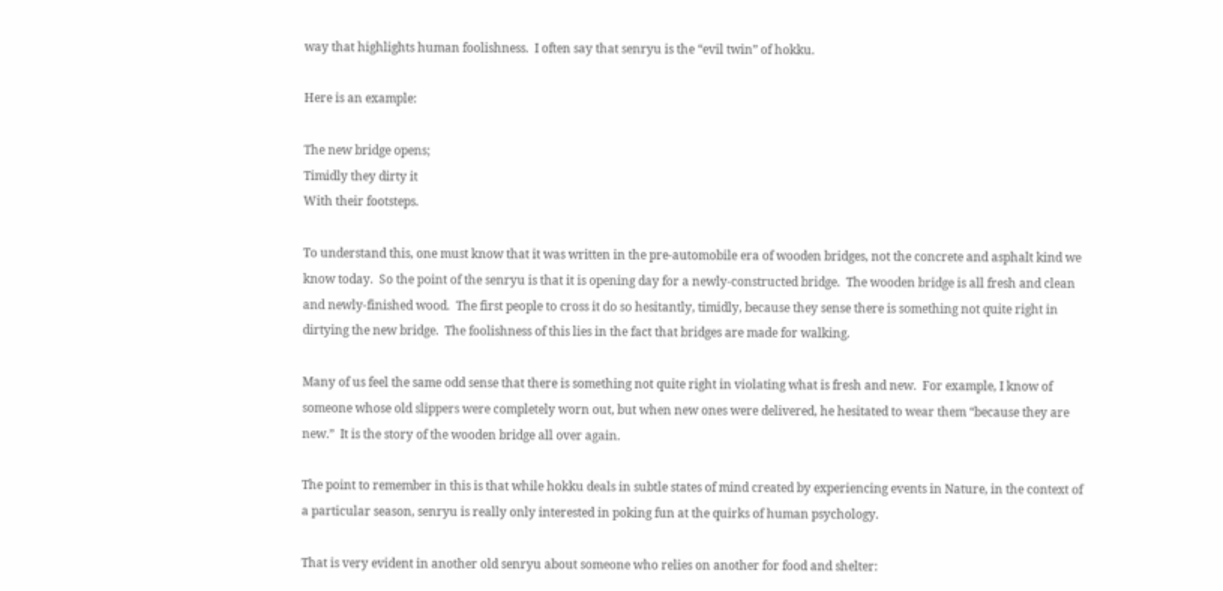way that highlights human foolishness.  I often say that senryu is the “evil twin” of hokku.

Here is an example:

The new bridge opens;
Timidly they dirty it
With their footsteps.

To understand this, one must know that it was written in the pre-automobile era of wooden bridges, not the concrete and asphalt kind we know today.  So the point of the senryu is that it is opening day for a newly-constructed bridge.  The wooden bridge is all fresh and clean and newly-finished wood.  The first people to cross it do so hesitantly, timidly, because they sense there is something not quite right in dirtying the new bridge.  The foolishness of this lies in the fact that bridges are made for walking.

Many of us feel the same odd sense that there is something not quite right in violating what is fresh and new.  For example, I know of someone whose old slippers were completely worn out, but when new ones were delivered, he hesitated to wear them “because they are new.”  It is the story of the wooden bridge all over again.

The point to remember in this is that while hokku deals in subtle states of mind created by experiencing events in Nature, in the context of a particular season, senryu is really only interested in poking fun at the quirks of human psychology.

That is very evident in another old senryu about someone who relies on another for food and shelter: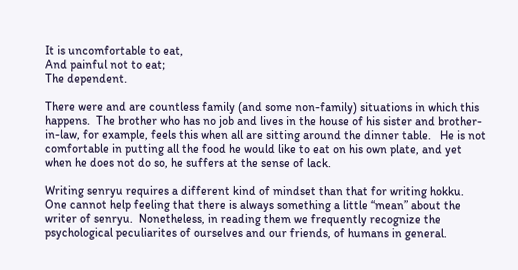It is uncomfortable to eat,
And painful not to eat;
The dependent.

There were and are countless family (and some non-family) situations in which this happens.  The brother who has no job and lives in the house of his sister and brother-in-law, for example, feels this when all are sitting around the dinner table.   He is not comfortable in putting all the food he would like to eat on his own plate, and yet when he does not do so, he suffers at the sense of lack.

Writing senryu requires a different kind of mindset than that for writing hokku.  One cannot help feeling that there is always something a little “mean” about the writer of senryu.  Nonetheless, in reading them we frequently recognize the psychological peculiarites of ourselves and our friends, of humans in general.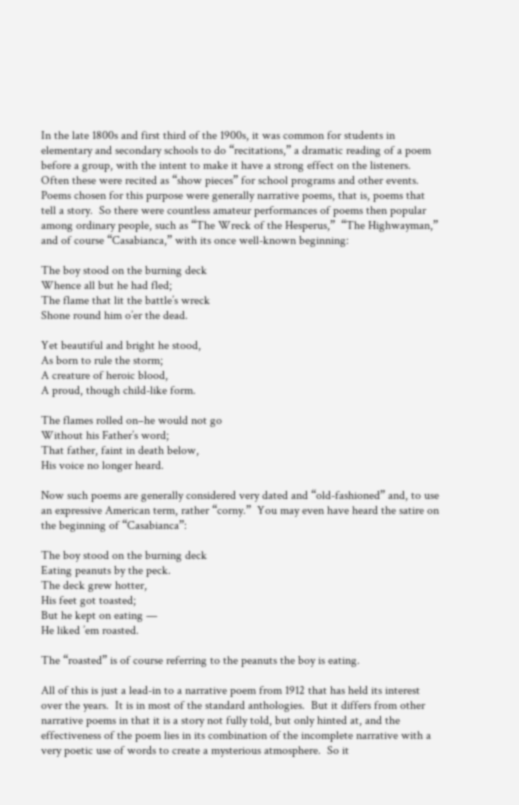In the late 1800s and first third of the 1900s, it was common for students in elementary and secondary schools to do “recitations,” a dramatic reading of a poem before a group, with the intent to make it have a strong effect on the listeners.  Often these were recited as “show pieces” for school programs and other events.  Poems chosen for this purpose were generally narrative poems, that is, poems that tell a story.  So there were countless amateur performances of poems then popular among ordinary people, such as “The Wreck of the Hesperus,”  “The Highwayman,” and of course “Casabianca,” with its once well-known beginning:

The boy stood on the burning deck
Whence all but he had fled;
The flame that lit the battle’s wreck
Shone round him o’er the dead.

Yet beautiful and bright he stood,
As born to rule the storm;
A creature of heroic blood,
A proud, though child-like form.

The flames rolled on–he would not go
Without his Father’s word;
That father, faint in death below,
His voice no longer heard.

Now such poems are generally considered very dated and “old-fashioned” and, to use an expressive American term, rather “corny.”  You may even have heard the satire on the beginning of “Casabianca”:

The boy stood on the burning deck
Eating peanuts by the peck.
The deck grew hotter,
His feet got toasted;
But he kept on eating —
He liked ’em roasted.

The “roasted” is of course referring to the peanuts the boy is eating.

All of this is just a lead-in to a narrative poem from 1912 that has held its interest over the years.  It is in most of the standard anthologies.  But it differs from other narrative poems in that it is a story not fully told, but only hinted at, and the effectiveness of the poem lies in its combination of the incomplete narrative with a very poetic use of words to create a mysterious atmosphere.  So it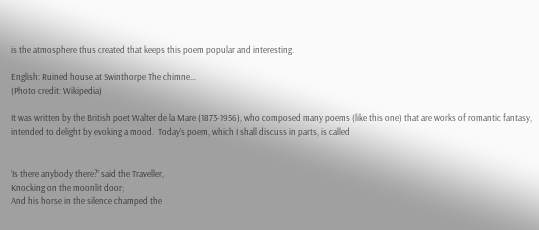is the atmosphere thus created that keeps this poem popular and interesting.

English: Ruined house at Swinthorpe The chimne...
(Photo credit: Wikipedia)

It was written by the British poet Walter de la Mare (1873-1956), who composed many poems (like this one) that are works of romantic fantasy, intended to delight by evoking a mood.  Today’s poem, which I shall discuss in parts, is called


‘Is there anybody there?’ said the Traveller,
Knocking on the moonlit door;
And his horse in the silence champed the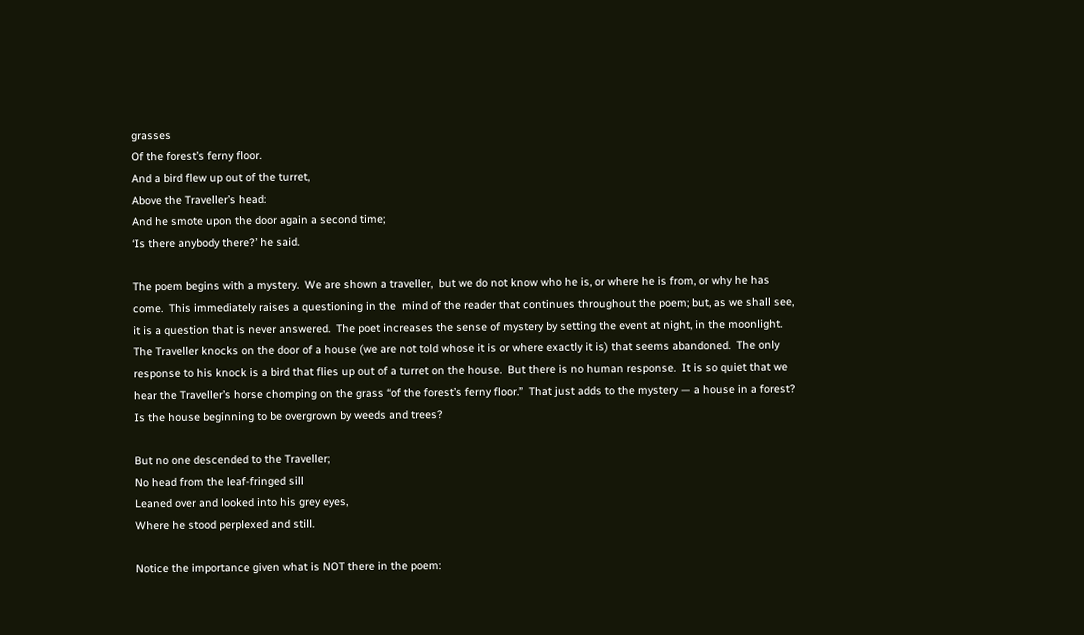grasses
Of the forest’s ferny floor.
And a bird flew up out of the turret,
Above the Traveller’s head:
And he smote upon the door again a second time;
‘Is there anybody there?’ he said.

The poem begins with a mystery.  We are shown a traveller,  but we do not know who he is, or where he is from, or why he has come.  This immediately raises a questioning in the  mind of the reader that continues throughout the poem; but, as we shall see, it is a question that is never answered.  The poet increases the sense of mystery by setting the event at night, in the moonlight.  The Traveller knocks on the door of a house (we are not told whose it is or where exactly it is) that seems abandoned.  The only response to his knock is a bird that flies up out of a turret on the house.  But there is no human response.  It is so quiet that we hear the Traveller’s horse chomping on the grass “of the forest’s ferny floor.”  That just adds to the mystery — a house in a forest?  Is the house beginning to be overgrown by weeds and trees?

But no one descended to the Traveller;
No head from the leaf-fringed sill
Leaned over and looked into his grey eyes,
Where he stood perplexed and still.

Notice the importance given what is NOT there in the poem: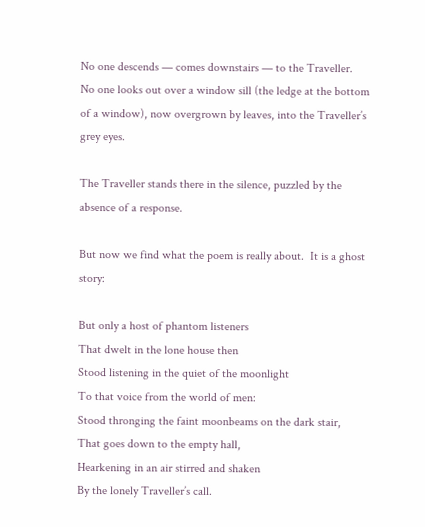No one descends — comes downstairs — to the Traveller.
No one looks out over a window sill (the ledge at the bottom of a window), now overgrown by leaves, into the Traveller’s grey eyes.

The Traveller stands there in the silence, puzzled by the absence of a response.

But now we find what the poem is really about.  It is a ghost story:

But only a host of phantom listeners
That dwelt in the lone house then
Stood listening in the quiet of the moonlight
To that voice from the world of men:
Stood thronging the faint moonbeams on the dark stair,
That goes down to the empty hall,
Hearkening in an air stirred and shaken
By the lonely Traveller’s call.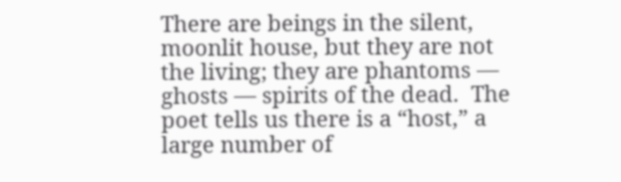There are beings in the silent, moonlit house, but they are not the living; they are phantoms — ghosts — spirits of the dead.  The poet tells us there is a “host,” a large number of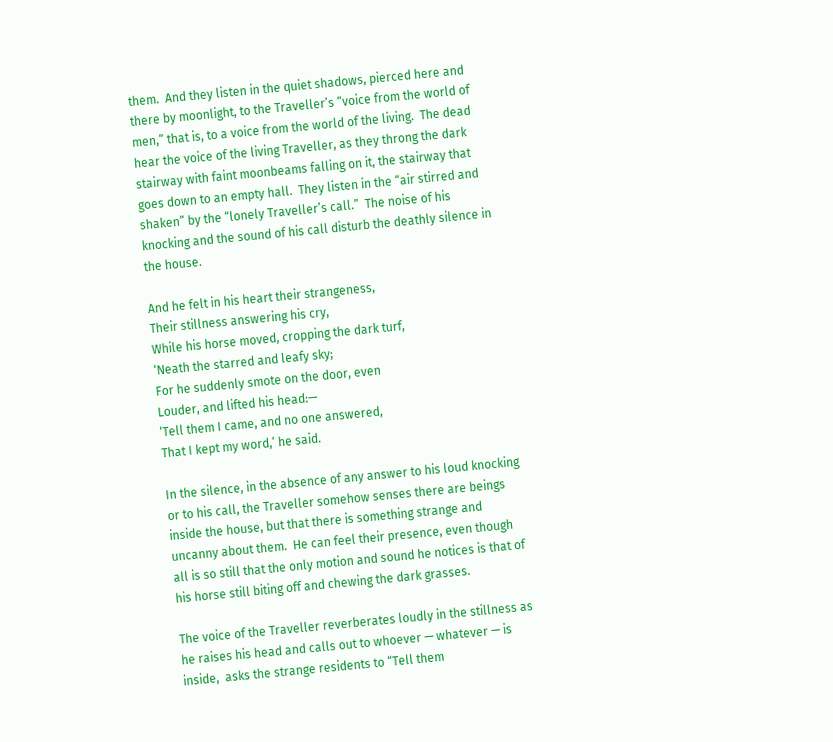them.  And they listen in the quiet shadows, pierced here and there by moonlight, to the Traveller’s “voice from the world of men,” that is, to a voice from the world of the living.  The dead hear the voice of the living Traveller, as they throng the dark stairway with faint moonbeams falling on it, the stairway that goes down to an empty hall.  They listen in the “air stirred and shaken” by the “lonely Traveller’s call.”  The noise of his knocking and the sound of his call disturb the deathly silence in the house.

And he felt in his heart their strangeness,
Their stillness answering his cry,
While his horse moved, cropping the dark turf,
‘Neath the starred and leafy sky;
For he suddenly smote on the door, even
Louder, and lifted his head:—
‘Tell them I came, and no one answered,
That I kept my word,’ he said.

In the silence, in the absence of any answer to his loud knocking or to his call, the Traveller somehow senses there are beings inside the house, but that there is something strange and uncanny about them.  He can feel their presence, even though all is so still that the only motion and sound he notices is that of his horse still biting off and chewing the dark grasses.

The voice of the Traveller reverberates loudly in the stillness as he raises his head and calls out to whoever — whatever — is inside,  asks the strange residents to “Tell them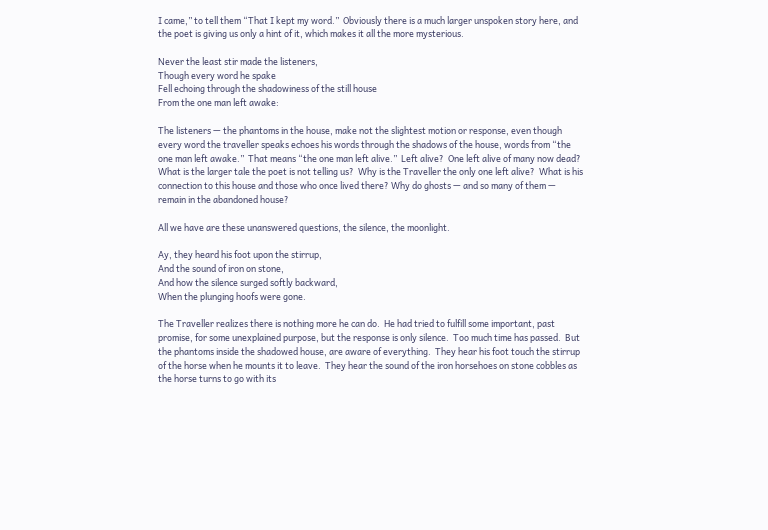I came,” to tell them “That I kept my word.”  Obviously there is a much larger unspoken story here, and the poet is giving us only a hint of it, which makes it all the more mysterious.

Never the least stir made the listeners,
Though every word he spake
Fell echoing through the shadowiness of the still house
From the one man left awake:

The listeners — the phantoms in the house, make not the slightest motion or response, even though every word the traveller speaks echoes his words through the shadows of the house, words from “the one man left awake.”  That means “the one man left alive.”  Left alive?  One left alive of many now dead?  What is the larger tale the poet is not telling us?  Why is the Traveller the only one left alive?  What is his connection to this house and those who once lived there? Why do ghosts — and so many of them — remain in the abandoned house?

All we have are these unanswered questions, the silence, the moonlight.

Ay, they heard his foot upon the stirrup,
And the sound of iron on stone,
And how the silence surged softly backward,
When the plunging hoofs were gone.

The Traveller realizes there is nothing more he can do.  He had tried to fulfill some important, past promise, for some unexplained purpose, but the response is only silence.  Too much time has passed.  But the phantoms inside the shadowed house, are aware of everything.  They hear his foot touch the stirrup of the horse when he mounts it to leave.  They hear the sound of the iron horsehoes on stone cobbles as the horse turns to go with its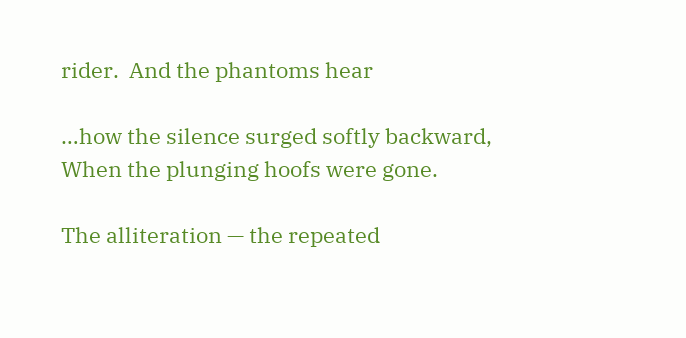rider.  And the phantoms hear

…how the silence surged softly backward,
When the plunging hoofs were gone.

The alliteration — the repeated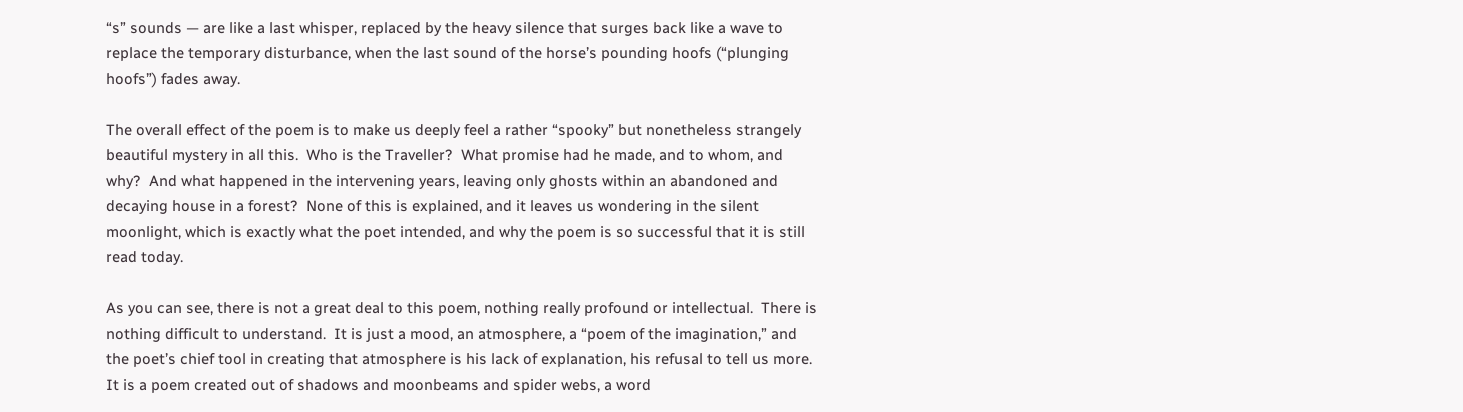“s” sounds — are like a last whisper, replaced by the heavy silence that surges back like a wave to replace the temporary disturbance, when the last sound of the horse’s pounding hoofs (“plunging hoofs”) fades away.

The overall effect of the poem is to make us deeply feel a rather “spooky” but nonetheless strangely beautiful mystery in all this.  Who is the Traveller?  What promise had he made, and to whom, and why?  And what happened in the intervening years, leaving only ghosts within an abandoned and decaying house in a forest?  None of this is explained, and it leaves us wondering in the silent moonlight, which is exactly what the poet intended, and why the poem is so successful that it is still read today.

As you can see, there is not a great deal to this poem, nothing really profound or intellectual.  There is nothing difficult to understand.  It is just a mood, an atmosphere, a “poem of the imagination,” and the poet’s chief tool in creating that atmosphere is his lack of explanation, his refusal to tell us more.  It is a poem created out of shadows and moonbeams and spider webs, a word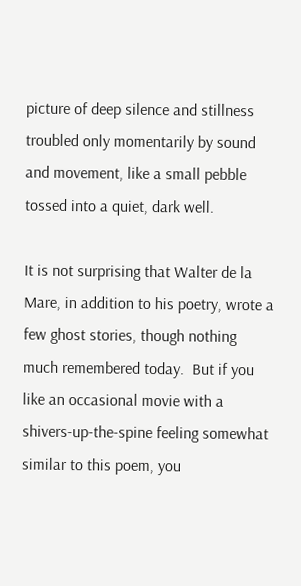picture of deep silence and stillness troubled only momentarily by sound and movement, like a small pebble tossed into a quiet, dark well.

It is not surprising that Walter de la Mare, in addition to his poetry, wrote a few ghost stories, though nothing much remembered today.  But if you like an occasional movie with a shivers-up-the-spine feeling somewhat similar to this poem, you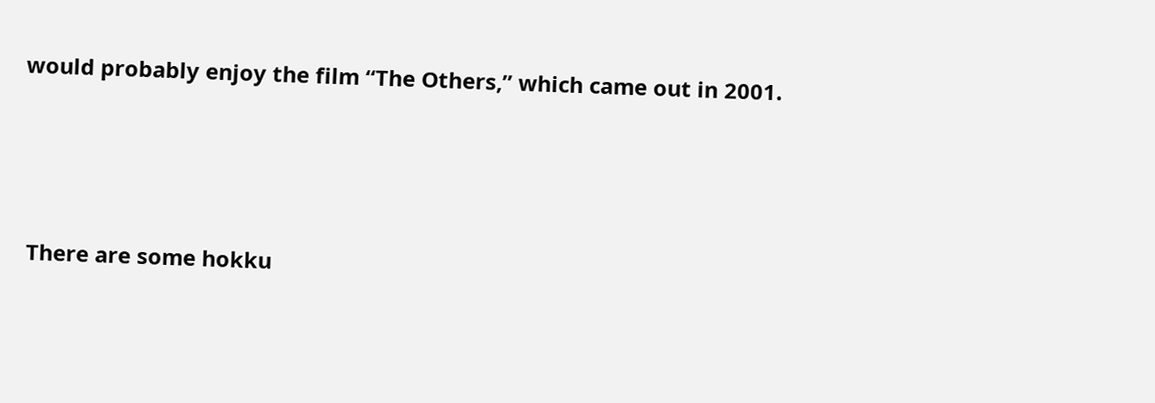would probably enjoy the film “The Others,” which came out in 2001.




 There are some hokku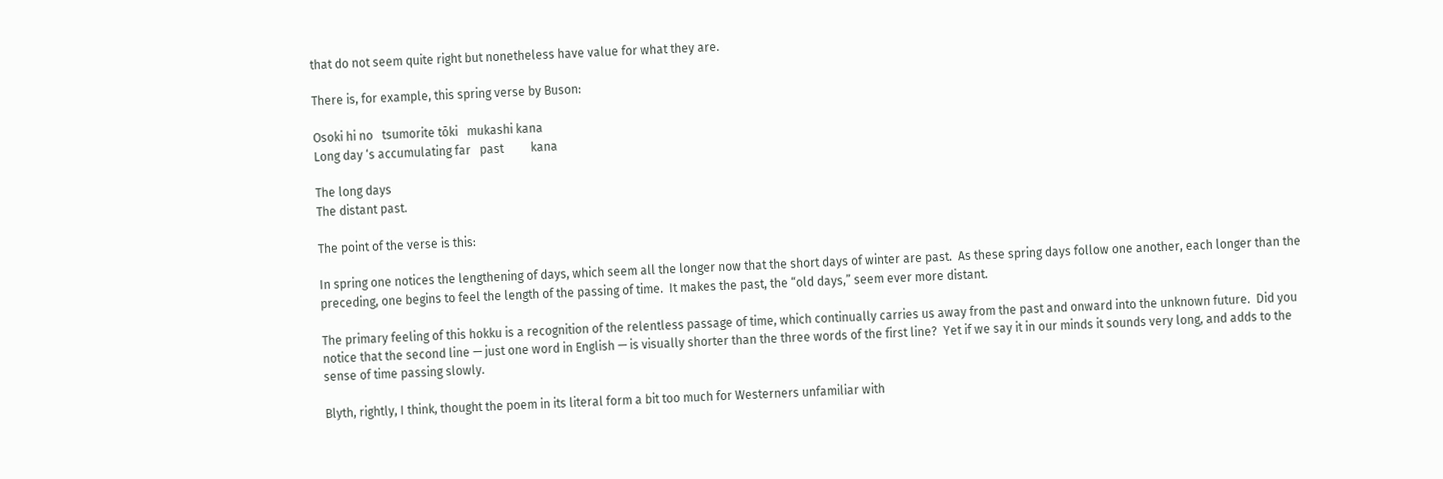that do not seem quite right but nonetheless have value for what they are.

There is, for example, this spring verse by Buson:

Osoki hi no   tsumorite tōki   mukashi kana
Long day ‘s accumulating far   past         kana

The long days
The distant past.

The point of the verse is this:

In spring one notices the lengthening of days, which seem all the longer now that the short days of winter are past.  As these spring days follow one another, each longer than the preceding, one begins to feel the length of the passing of time.  It makes the past, the “old days,” seem ever more distant.

The primary feeling of this hokku is a recognition of the relentless passage of time, which continually carries us away from the past and onward into the unknown future.  Did you notice that the second line — just one word in English — is visually shorter than the three words of the first line?  Yet if we say it in our minds it sounds very long, and adds to the sense of time passing slowly.

Blyth, rightly, I think, thought the poem in its literal form a bit too much for Westerners unfamiliar with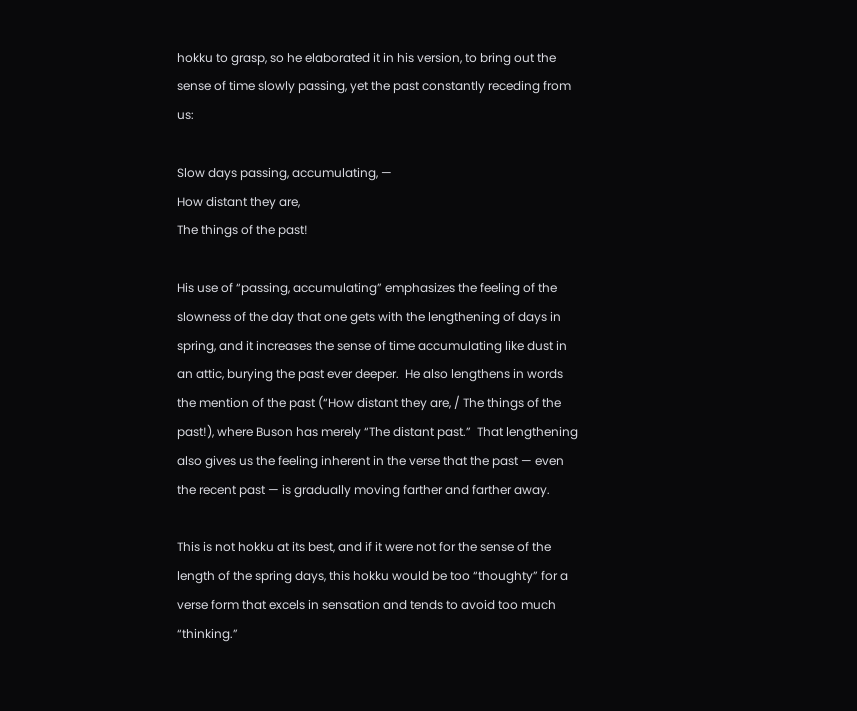hokku to grasp, so he elaborated it in his version, to bring out the sense of time slowly passing, yet the past constantly receding from us:

Slow days passing, accumulating, —
How distant they are,
The things of the past!

His use of “passing, accumulating” emphasizes the feeling of the slowness of the day that one gets with the lengthening of days in spring, and it increases the sense of time accumulating like dust in an attic, burying the past ever deeper.  He also lengthens in words the mention of the past (“How distant they are, / The things of the past!), where Buson has merely “The distant past.”  That lengthening also gives us the feeling inherent in the verse that the past — even the recent past — is gradually moving farther and farther away.

This is not hokku at its best, and if it were not for the sense of the length of the spring days, this hokku would be too “thoughty” for a verse form that excels in sensation and tends to avoid too much “thinking.”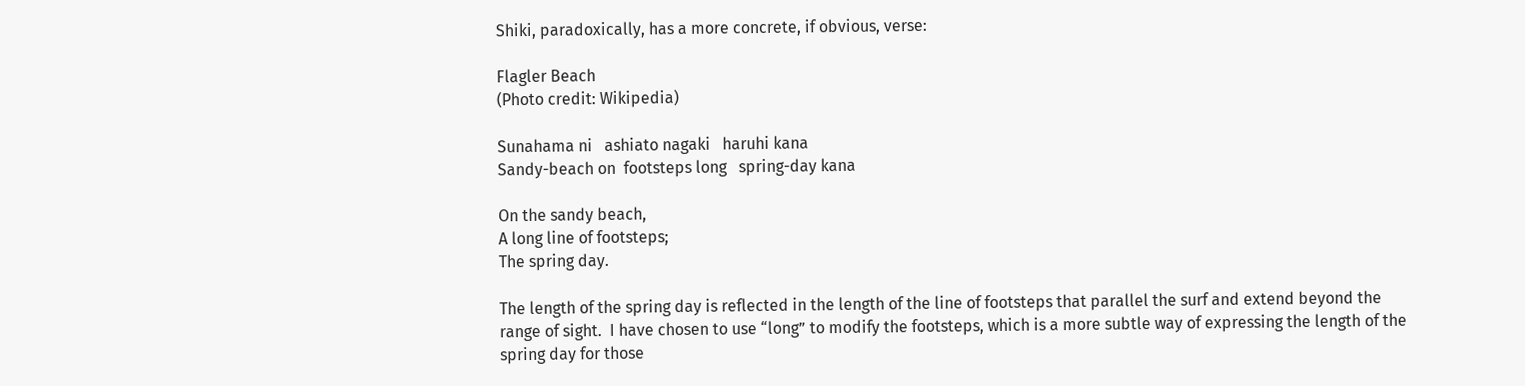Shiki, paradoxically, has a more concrete, if obvious, verse:

Flagler Beach
(Photo credit: Wikipedia)

Sunahama ni   ashiato nagaki   haruhi kana
Sandy-beach on  footsteps long   spring-day kana

On the sandy beach,
A long line of footsteps;
The spring day.

The length of the spring day is reflected in the length of the line of footsteps that parallel the surf and extend beyond the range of sight.  I have chosen to use “long” to modify the footsteps, which is a more subtle way of expressing the length of the spring day for those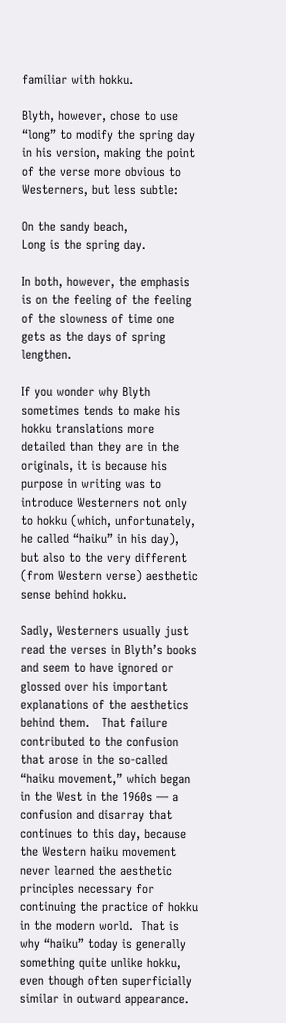familiar with hokku.

Blyth, however, chose to use “long” to modify the spring day in his version, making the point of the verse more obvious to Westerners, but less subtle:

On the sandy beach,
Long is the spring day.

In both, however, the emphasis is on the feeling of the feeling of the slowness of time one gets as the days of spring lengthen.

If you wonder why Blyth sometimes tends to make his hokku translations more detailed than they are in the originals, it is because his purpose in writing was to introduce Westerners not only to hokku (which, unfortunately, he called “haiku” in his day), but also to the very different (from Western verse) aesthetic sense behind hokku.

Sadly, Westerners usually just read the verses in Blyth’s books and seem to have ignored or glossed over his important explanations of the aesthetics behind them.   That failure contributed to the confusion that arose in the so-called “haiku movement,” which began in the West in the 1960s — a confusion and disarray that continues to this day, because the Western haiku movement never learned the aesthetic principles necessary for continuing the practice of hokku in the modern world.  That is why “haiku” today is generally something quite unlike hokku, even though often superficially similar in outward appearance.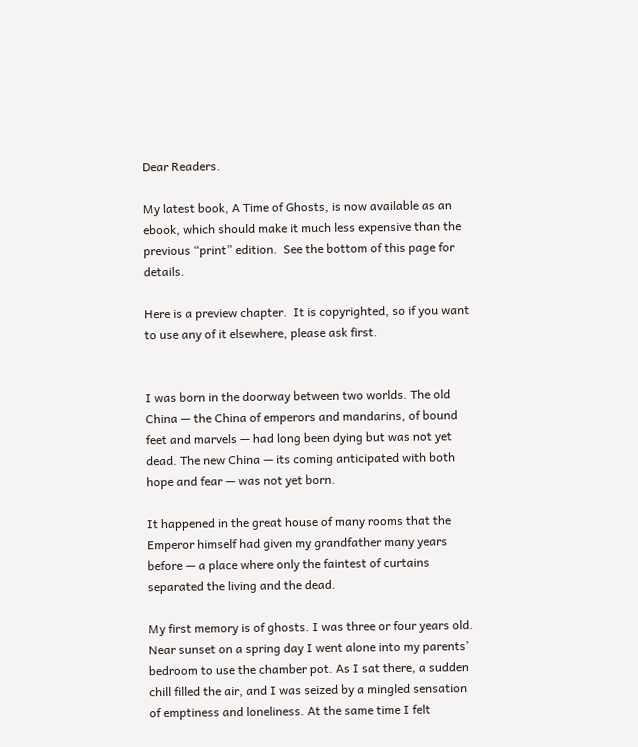Dear Readers.

My latest book, A Time of Ghosts, is now available as an ebook, which should make it much less expensive than the previous “print” edition.  See the bottom of this page for details.

Here is a preview chapter.  It is copyrighted, so if you want to use any of it elsewhere, please ask first.


I was born in the doorway between two worlds. The old China — the China of emperors and mandarins, of bound feet and marvels — had long been dying but was not yet dead. The new China — its coming anticipated with both hope and fear — was not yet born.

It happened in the great house of many rooms that the Emperor himself had given my grandfather many years before — a place where only the faintest of curtains separated the living and the dead.

My first memory is of ghosts. I was three or four years old. Near sunset on a spring day I went alone into my parents’ bedroom to use the chamber pot. As I sat there, a sudden chill filled the air, and I was seized by a mingled sensation of emptiness and loneliness. At the same time I felt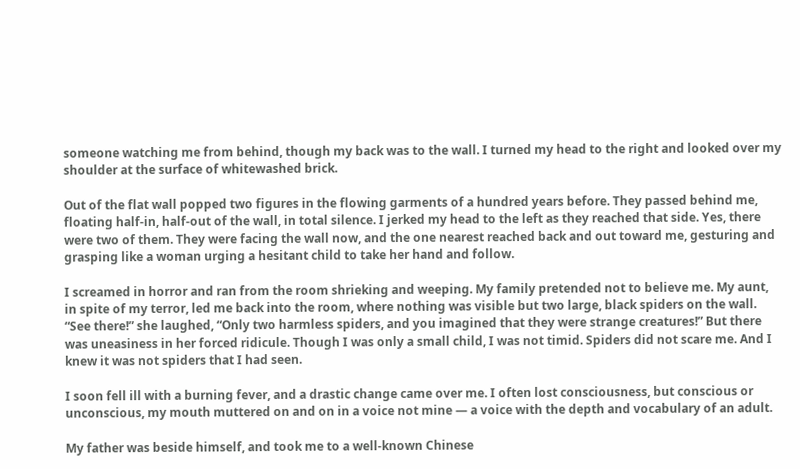someone watching me from behind, though my back was to the wall. I turned my head to the right and looked over my shoulder at the surface of whitewashed brick.

Out of the flat wall popped two figures in the flowing garments of a hundred years before. They passed behind me, floating half-in, half-out of the wall, in total silence. I jerked my head to the left as they reached that side. Yes, there were two of them. They were facing the wall now, and the one nearest reached back and out toward me, gesturing and grasping like a woman urging a hesitant child to take her hand and follow.

I screamed in horror and ran from the room shrieking and weeping. My family pretended not to believe me. My aunt, in spite of my terror, led me back into the room, where nothing was visible but two large, black spiders on the wall. “See there!” she laughed, “Only two harmless spiders, and you imagined that they were strange creatures!” But there was uneasiness in her forced ridicule. Though I was only a small child, I was not timid. Spiders did not scare me. And I knew it was not spiders that I had seen.

I soon fell ill with a burning fever, and a drastic change came over me. I often lost consciousness, but conscious or unconscious, my mouth muttered on and on in a voice not mine — a voice with the depth and vocabulary of an adult.

My father was beside himself, and took me to a well-known Chinese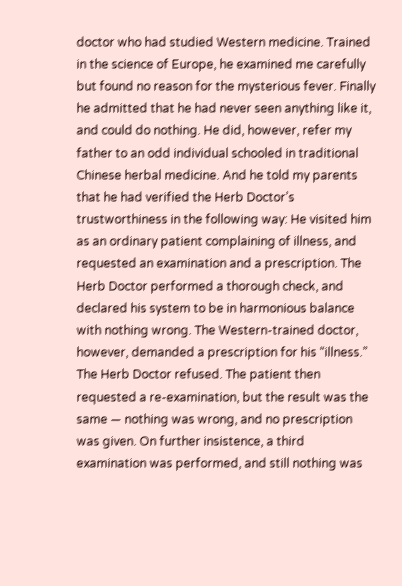doctor who had studied Western medicine. Trained in the science of Europe, he examined me carefully but found no reason for the mysterious fever. Finally he admitted that he had never seen anything like it, and could do nothing. He did, however, refer my father to an odd individual schooled in traditional Chinese herbal medicine. And he told my parents that he had verified the Herb Doctor’s trustworthiness in the following way: He visited him as an ordinary patient complaining of illness, and requested an examination and a prescription. The Herb Doctor performed a thorough check, and declared his system to be in harmonious balance with nothing wrong. The Western-trained doctor, however, demanded a prescription for his “illness.” The Herb Doctor refused. The patient then requested a re-examination, but the result was the same — nothing was wrong, and no prescription was given. On further insistence, a third examination was performed, and still nothing was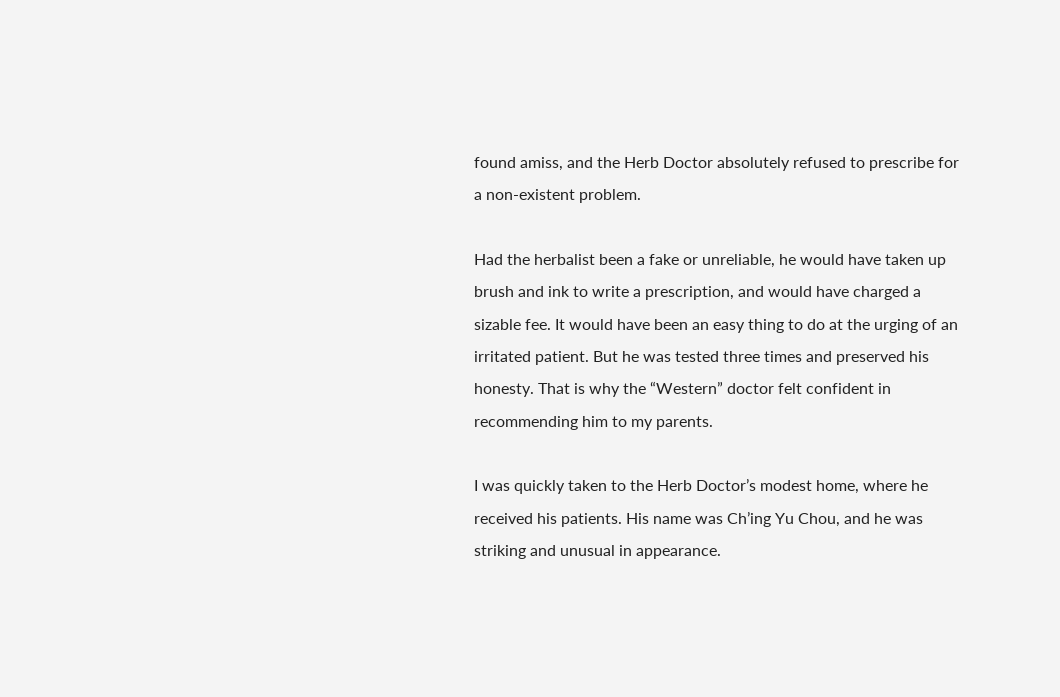found amiss, and the Herb Doctor absolutely refused to prescribe for a non-existent problem.

Had the herbalist been a fake or unreliable, he would have taken up brush and ink to write a prescription, and would have charged a sizable fee. It would have been an easy thing to do at the urging of an irritated patient. But he was tested three times and preserved his honesty. That is why the “Western” doctor felt confident in recommending him to my parents.

I was quickly taken to the Herb Doctor’s modest home, where he received his patients. His name was Ch’ing Yu Chou, and he was striking and unusual in appearance.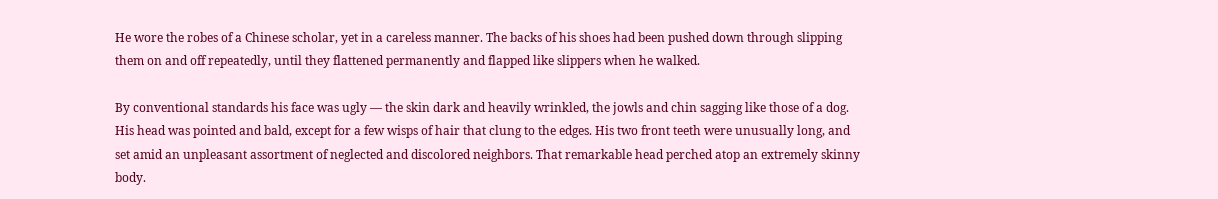He wore the robes of a Chinese scholar, yet in a careless manner. The backs of his shoes had been pushed down through slipping them on and off repeatedly, until they flattened permanently and flapped like slippers when he walked.

By conventional standards his face was ugly — the skin dark and heavily wrinkled, the jowls and chin sagging like those of a dog. His head was pointed and bald, except for a few wisps of hair that clung to the edges. His two front teeth were unusually long, and set amid an unpleasant assortment of neglected and discolored neighbors. That remarkable head perched atop an extremely skinny body.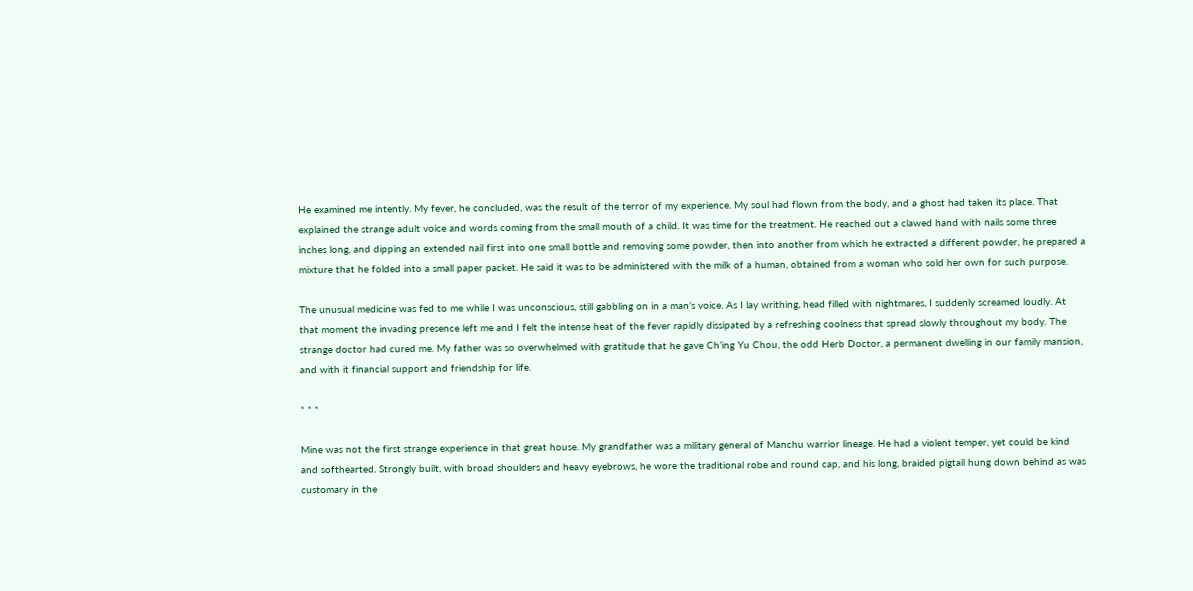He examined me intently. My fever, he concluded, was the result of the terror of my experience. My soul had flown from the body, and a ghost had taken its place. That explained the strange adult voice and words coming from the small mouth of a child. It was time for the treatment. He reached out a clawed hand with nails some three inches long, and dipping an extended nail first into one small bottle and removing some powder, then into another from which he extracted a different powder, he prepared a mixture that he folded into a small paper packet. He said it was to be administered with the milk of a human, obtained from a woman who sold her own for such purpose.

The unusual medicine was fed to me while I was unconscious, still gabbling on in a man’s voice. As I lay writhing, head filled with nightmares, I suddenly screamed loudly. At that moment the invading presence left me and I felt the intense heat of the fever rapidly dissipated by a refreshing coolness that spread slowly throughout my body. The strange doctor had cured me. My father was so overwhelmed with gratitude that he gave Ch’ing Yu Chou, the odd Herb Doctor, a permanent dwelling in our family mansion, and with it financial support and friendship for life.

* * *

Mine was not the first strange experience in that great house. My grandfather was a military general of Manchu warrior lineage. He had a violent temper, yet could be kind and softhearted. Strongly built, with broad shoulders and heavy eyebrows, he wore the traditional robe and round cap, and his long, braided pigtail hung down behind as was customary in the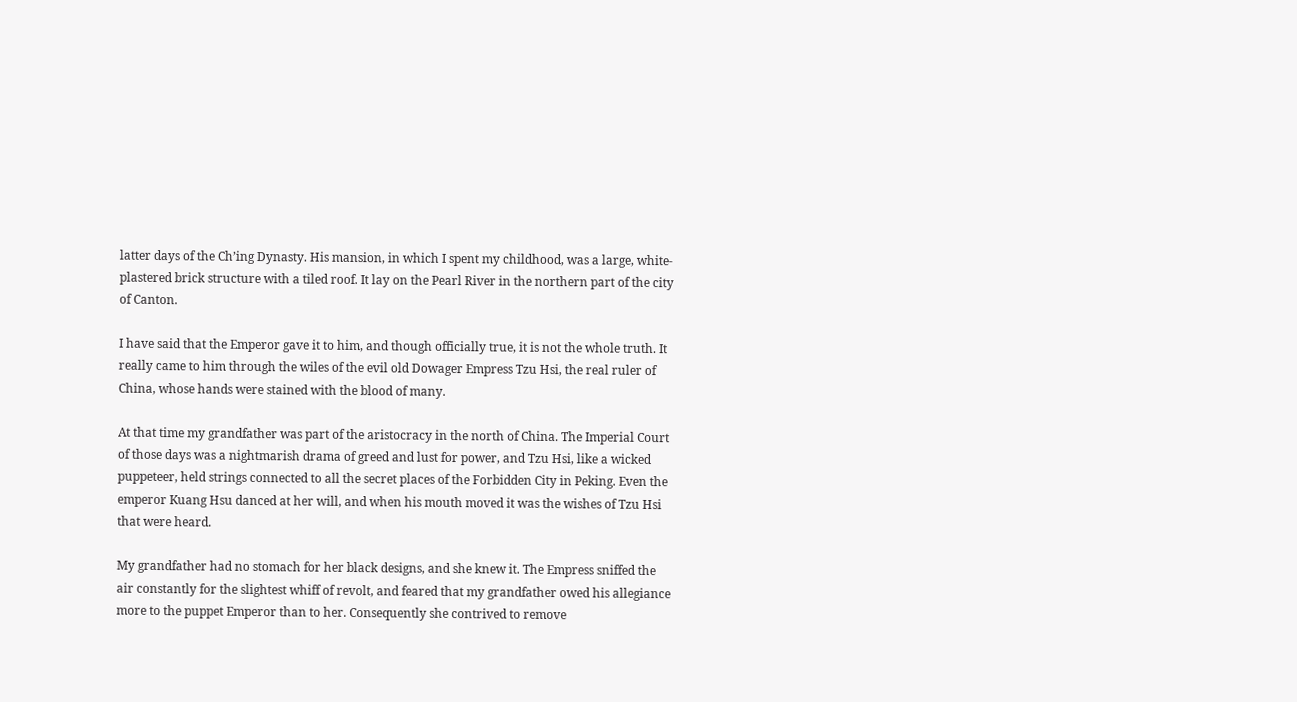latter days of the Ch’ing Dynasty. His mansion, in which I spent my childhood, was a large, white-plastered brick structure with a tiled roof. It lay on the Pearl River in the northern part of the city of Canton.

I have said that the Emperor gave it to him, and though officially true, it is not the whole truth. It really came to him through the wiles of the evil old Dowager Empress Tzu Hsi, the real ruler of China, whose hands were stained with the blood of many.

At that time my grandfather was part of the aristocracy in the north of China. The Imperial Court of those days was a nightmarish drama of greed and lust for power, and Tzu Hsi, like a wicked puppeteer, held strings connected to all the secret places of the Forbidden City in Peking. Even the emperor Kuang Hsu danced at her will, and when his mouth moved it was the wishes of Tzu Hsi that were heard.

My grandfather had no stomach for her black designs, and she knew it. The Empress sniffed the air constantly for the slightest whiff of revolt, and feared that my grandfather owed his allegiance more to the puppet Emperor than to her. Consequently she contrived to remove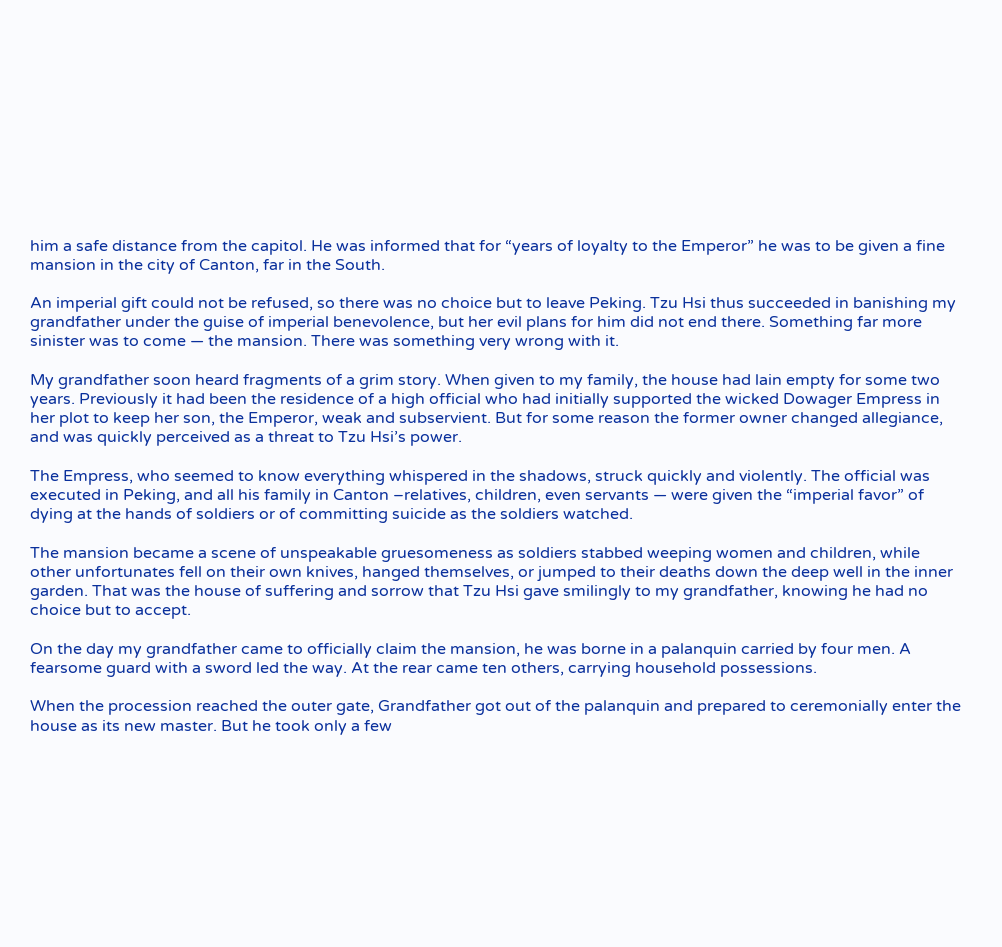him a safe distance from the capitol. He was informed that for “years of loyalty to the Emperor” he was to be given a fine mansion in the city of Canton, far in the South.

An imperial gift could not be refused, so there was no choice but to leave Peking. Tzu Hsi thus succeeded in banishing my grandfather under the guise of imperial benevolence, but her evil plans for him did not end there. Something far more sinister was to come — the mansion. There was something very wrong with it.

My grandfather soon heard fragments of a grim story. When given to my family, the house had lain empty for some two years. Previously it had been the residence of a high official who had initially supported the wicked Dowager Empress in her plot to keep her son, the Emperor, weak and subservient. But for some reason the former owner changed allegiance, and was quickly perceived as a threat to Tzu Hsi’s power.

The Empress, who seemed to know everything whispered in the shadows, struck quickly and violently. The official was executed in Peking, and all his family in Canton –relatives, children, even servants — were given the “imperial favor” of dying at the hands of soldiers or of committing suicide as the soldiers watched.

The mansion became a scene of unspeakable gruesomeness as soldiers stabbed weeping women and children, while other unfortunates fell on their own knives, hanged themselves, or jumped to their deaths down the deep well in the inner garden. That was the house of suffering and sorrow that Tzu Hsi gave smilingly to my grandfather, knowing he had no choice but to accept.

On the day my grandfather came to officially claim the mansion, he was borne in a palanquin carried by four men. A fearsome guard with a sword led the way. At the rear came ten others, carrying household possessions.

When the procession reached the outer gate, Grandfather got out of the palanquin and prepared to ceremonially enter the house as its new master. But he took only a few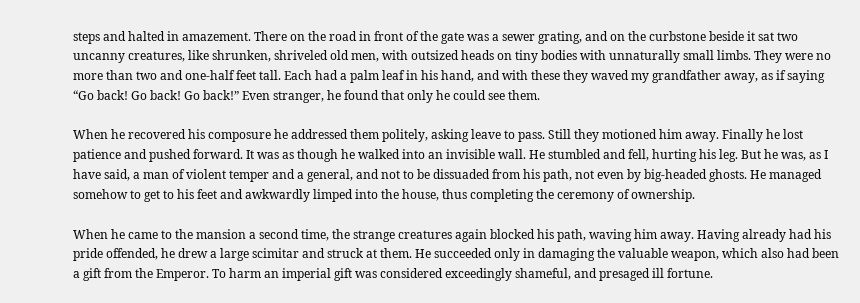steps and halted in amazement. There on the road in front of the gate was a sewer grating, and on the curbstone beside it sat two uncanny creatures, like shrunken, shriveled old men, with outsized heads on tiny bodies with unnaturally small limbs. They were no more than two and one-half feet tall. Each had a palm leaf in his hand, and with these they waved my grandfather away, as if saying “Go back! Go back! Go back!” Even stranger, he found that only he could see them.

When he recovered his composure he addressed them politely, asking leave to pass. Still they motioned him away. Finally he lost patience and pushed forward. It was as though he walked into an invisible wall. He stumbled and fell, hurting his leg. But he was, as I have said, a man of violent temper and a general, and not to be dissuaded from his path, not even by big-headed ghosts. He managed somehow to get to his feet and awkwardly limped into the house, thus completing the ceremony of ownership.

When he came to the mansion a second time, the strange creatures again blocked his path, waving him away. Having already had his pride offended, he drew a large scimitar and struck at them. He succeeded only in damaging the valuable weapon, which also had been a gift from the Emperor. To harm an imperial gift was considered exceedingly shameful, and presaged ill fortune.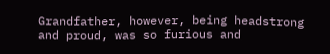Grandfather, however, being headstrong and proud, was so furious and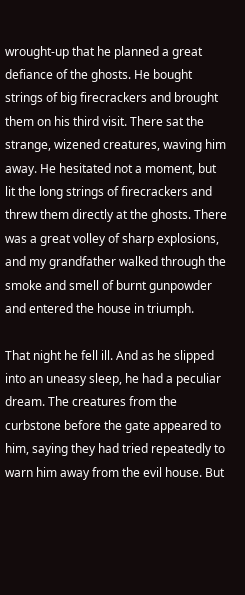wrought-up that he planned a great defiance of the ghosts. He bought strings of big firecrackers and brought them on his third visit. There sat the strange, wizened creatures, waving him away. He hesitated not a moment, but lit the long strings of firecrackers and threw them directly at the ghosts. There was a great volley of sharp explosions, and my grandfather walked through the smoke and smell of burnt gunpowder and entered the house in triumph.

That night he fell ill. And as he slipped into an uneasy sleep, he had a peculiar dream. The creatures from the curbstone before the gate appeared to him, saying they had tried repeatedly to warn him away from the evil house. But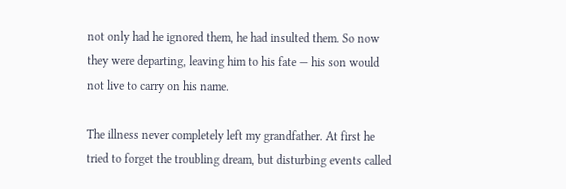not only had he ignored them, he had insulted them. So now they were departing, leaving him to his fate — his son would not live to carry on his name.

The illness never completely left my grandfather. At first he tried to forget the troubling dream, but disturbing events called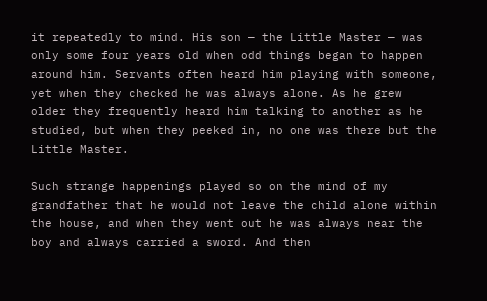it repeatedly to mind. His son — the Little Master — was only some four years old when odd things began to happen around him. Servants often heard him playing with someone, yet when they checked he was always alone. As he grew older they frequently heard him talking to another as he studied, but when they peeked in, no one was there but the Little Master.

Such strange happenings played so on the mind of my grandfather that he would not leave the child alone within the house, and when they went out he was always near the boy and always carried a sword. And then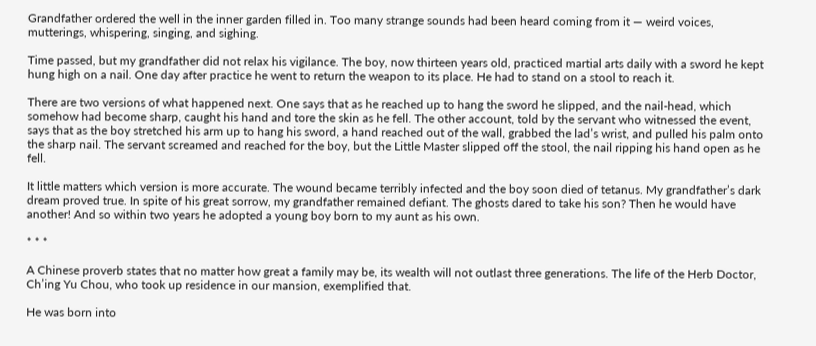Grandfather ordered the well in the inner garden filled in. Too many strange sounds had been heard coming from it — weird voices, mutterings, whispering, singing, and sighing.

Time passed, but my grandfather did not relax his vigilance. The boy, now thirteen years old, practiced martial arts daily with a sword he kept hung high on a nail. One day after practice he went to return the weapon to its place. He had to stand on a stool to reach it.

There are two versions of what happened next. One says that as he reached up to hang the sword he slipped, and the nail-head, which somehow had become sharp, caught his hand and tore the skin as he fell. The other account, told by the servant who witnessed the event, says that as the boy stretched his arm up to hang his sword, a hand reached out of the wall, grabbed the lad’s wrist, and pulled his palm onto the sharp nail. The servant screamed and reached for the boy, but the Little Master slipped off the stool, the nail ripping his hand open as he fell.

It little matters which version is more accurate. The wound became terribly infected and the boy soon died of tetanus. My grandfather’s dark dream proved true. In spite of his great sorrow, my grandfather remained defiant. The ghosts dared to take his son? Then he would have another! And so within two years he adopted a young boy born to my aunt as his own.

* * *

A Chinese proverb states that no matter how great a family may be, its wealth will not outlast three generations. The life of the Herb Doctor, Ch’ing Yu Chou, who took up residence in our mansion, exemplified that.

He was born into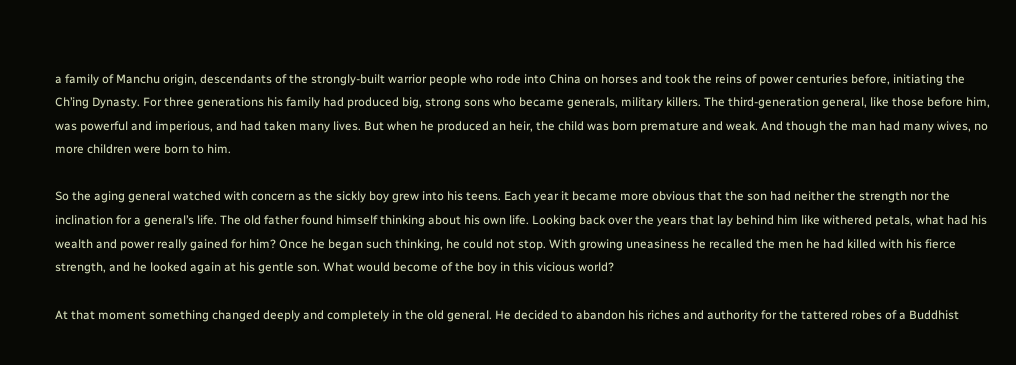a family of Manchu origin, descendants of the strongly-built warrior people who rode into China on horses and took the reins of power centuries before, initiating the Ch’ing Dynasty. For three generations his family had produced big, strong sons who became generals, military killers. The third-generation general, like those before him, was powerful and imperious, and had taken many lives. But when he produced an heir, the child was born premature and weak. And though the man had many wives, no more children were born to him.

So the aging general watched with concern as the sickly boy grew into his teens. Each year it became more obvious that the son had neither the strength nor the inclination for a general’s life. The old father found himself thinking about his own life. Looking back over the years that lay behind him like withered petals, what had his wealth and power really gained for him? Once he began such thinking, he could not stop. With growing uneasiness he recalled the men he had killed with his fierce strength, and he looked again at his gentle son. What would become of the boy in this vicious world?

At that moment something changed deeply and completely in the old general. He decided to abandon his riches and authority for the tattered robes of a Buddhist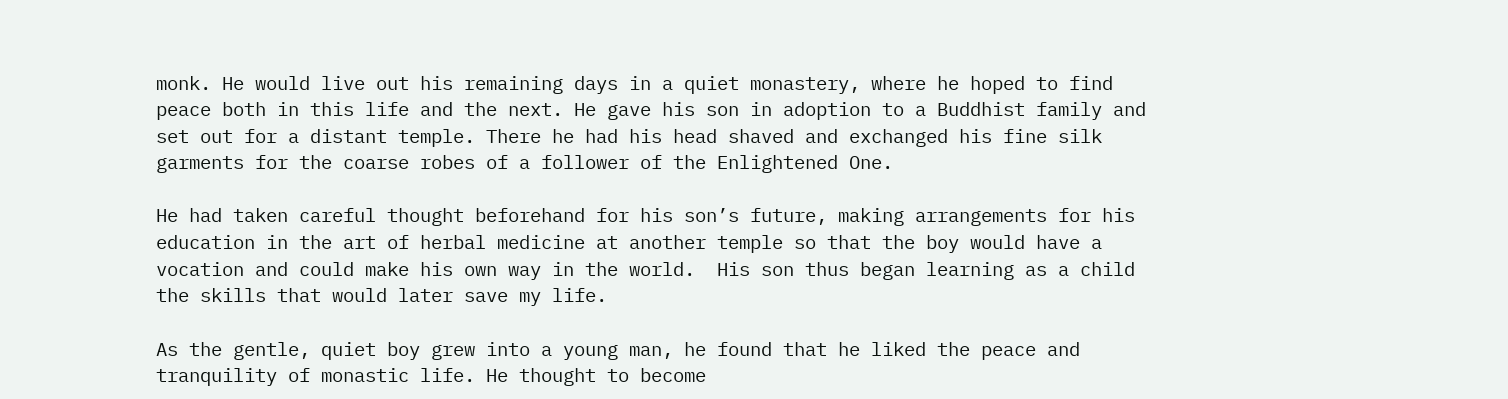monk. He would live out his remaining days in a quiet monastery, where he hoped to find peace both in this life and the next. He gave his son in adoption to a Buddhist family and set out for a distant temple. There he had his head shaved and exchanged his fine silk garments for the coarse robes of a follower of the Enlightened One.

He had taken careful thought beforehand for his son’s future, making arrangements for his education in the art of herbal medicine at another temple so that the boy would have a vocation and could make his own way in the world.  His son thus began learning as a child the skills that would later save my life.

As the gentle, quiet boy grew into a young man, he found that he liked the peace and tranquility of monastic life. He thought to become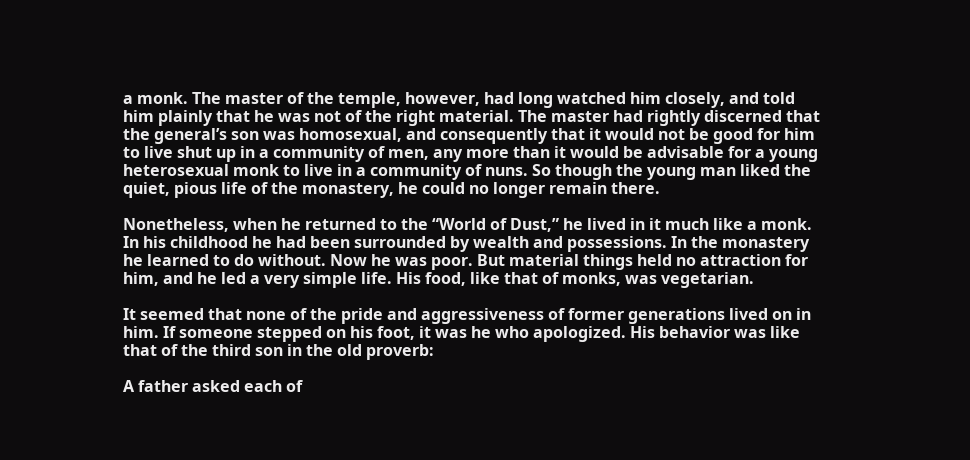a monk. The master of the temple, however, had long watched him closely, and told him plainly that he was not of the right material. The master had rightly discerned that the general’s son was homosexual, and consequently that it would not be good for him to live shut up in a community of men, any more than it would be advisable for a young heterosexual monk to live in a community of nuns. So though the young man liked the quiet, pious life of the monastery, he could no longer remain there.

Nonetheless, when he returned to the “World of Dust,” he lived in it much like a monk. In his childhood he had been surrounded by wealth and possessions. In the monastery he learned to do without. Now he was poor. But material things held no attraction for him, and he led a very simple life. His food, like that of monks, was vegetarian.

It seemed that none of the pride and aggressiveness of former generations lived on in him. If someone stepped on his foot, it was he who apologized. His behavior was like that of the third son in the old proverb:

A father asked each of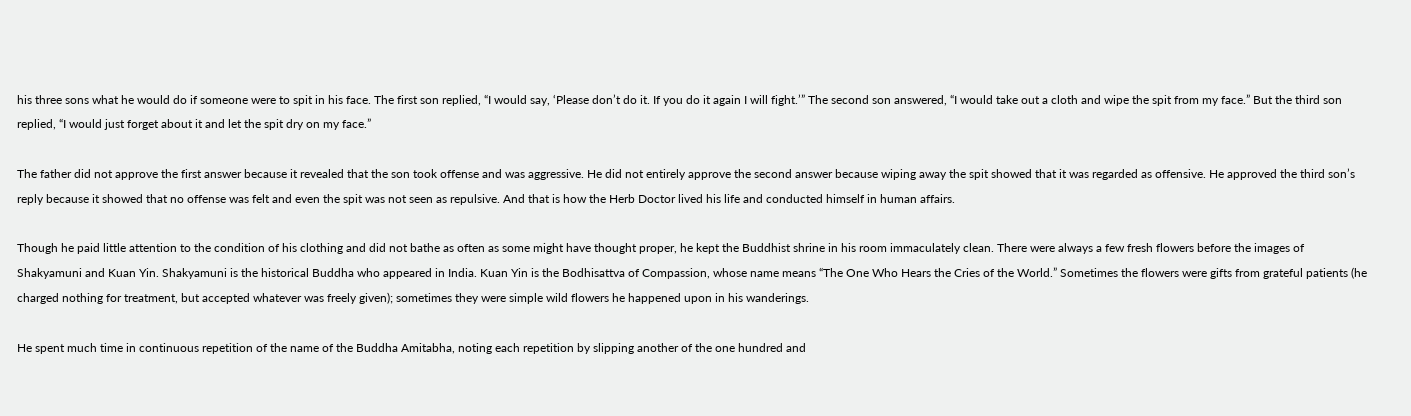his three sons what he would do if someone were to spit in his face. The first son replied, “I would say, ‘Please don’t do it. If you do it again I will fight.’” The second son answered, “I would take out a cloth and wipe the spit from my face.” But the third son replied, “I would just forget about it and let the spit dry on my face.”

The father did not approve the first answer because it revealed that the son took offense and was aggressive. He did not entirely approve the second answer because wiping away the spit showed that it was regarded as offensive. He approved the third son’s reply because it showed that no offense was felt and even the spit was not seen as repulsive. And that is how the Herb Doctor lived his life and conducted himself in human affairs.

Though he paid little attention to the condition of his clothing and did not bathe as often as some might have thought proper, he kept the Buddhist shrine in his room immaculately clean. There were always a few fresh flowers before the images of Shakyamuni and Kuan Yin. Shakyamuni is the historical Buddha who appeared in India. Kuan Yin is the Bodhisattva of Compassion, whose name means “The One Who Hears the Cries of the World.” Sometimes the flowers were gifts from grateful patients (he charged nothing for treatment, but accepted whatever was freely given); sometimes they were simple wild flowers he happened upon in his wanderings.

He spent much time in continuous repetition of the name of the Buddha Amitabha, noting each repetition by slipping another of the one hundred and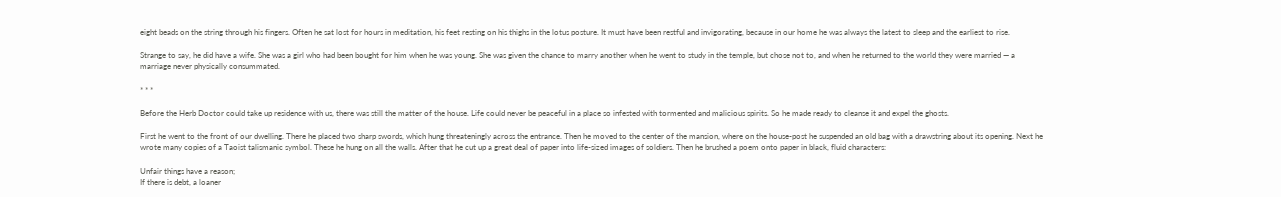eight beads on the string through his fingers. Often he sat lost for hours in meditation, his feet resting on his thighs in the lotus posture. It must have been restful and invigorating, because in our home he was always the latest to sleep and the earliest to rise.

Strange to say, he did have a wife. She was a girl who had been bought for him when he was young. She was given the chance to marry another when he went to study in the temple, but chose not to, and when he returned to the world they were married — a marriage never physically consummated.

* * *

Before the Herb Doctor could take up residence with us, there was still the matter of the house. Life could never be peaceful in a place so infested with tormented and malicious spirits. So he made ready to cleanse it and expel the ghosts.

First he went to the front of our dwelling. There he placed two sharp swords, which hung threateningly across the entrance. Then he moved to the center of the mansion, where on the house-post he suspended an old bag with a drawstring about its opening. Next he wrote many copies of a Taoist talismanic symbol. These he hung on all the walls. After that he cut up a great deal of paper into life-sized images of soldiers. Then he brushed a poem onto paper in black, fluid characters:

Unfair things have a reason;
If there is debt, a loaner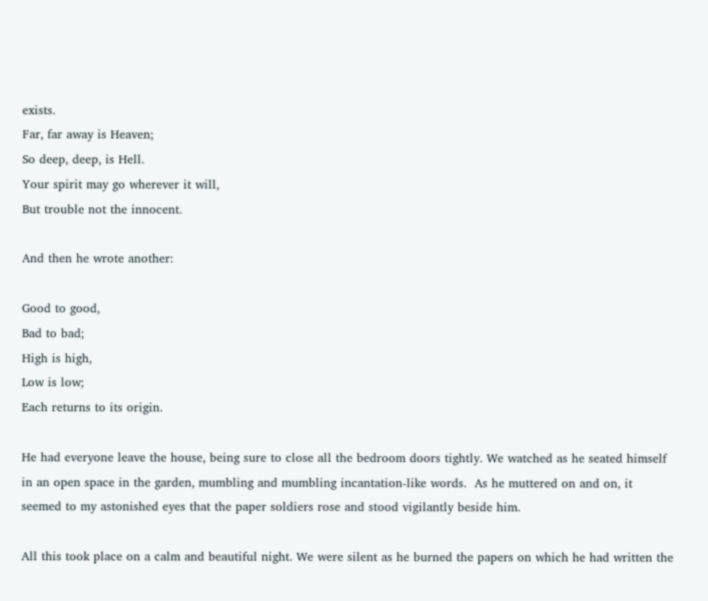exists.
Far, far away is Heaven;
So deep, deep, is Hell.
Your spirit may go wherever it will,
But trouble not the innocent.

And then he wrote another:

Good to good,
Bad to bad;
High is high,
Low is low;
Each returns to its origin.

He had everyone leave the house, being sure to close all the bedroom doors tightly. We watched as he seated himself in an open space in the garden, mumbling and mumbling incantation-like words.  As he muttered on and on, it seemed to my astonished eyes that the paper soldiers rose and stood vigilantly beside him.

All this took place on a calm and beautiful night. We were silent as he burned the papers on which he had written the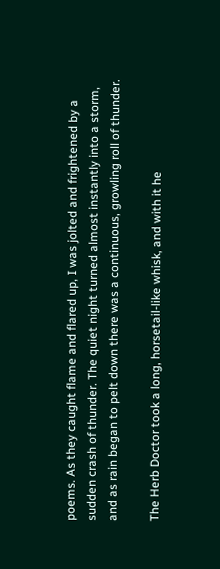poems. As they caught flame and flared up, I was jolted and frightened by a sudden crash of thunder. The quiet night turned almost instantly into a storm, and as rain began to pelt down there was a continuous, growling roll of thunder.

The Herb Doctor took a long, horsetail-like whisk, and with it he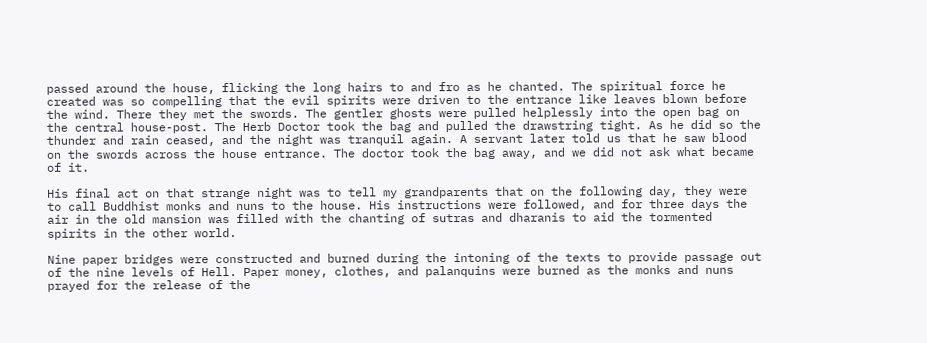passed around the house, flicking the long hairs to and fro as he chanted. The spiritual force he created was so compelling that the evil spirits were driven to the entrance like leaves blown before the wind. There they met the swords. The gentler ghosts were pulled helplessly into the open bag on the central house-post. The Herb Doctor took the bag and pulled the drawstring tight. As he did so the thunder and rain ceased, and the night was tranquil again. A servant later told us that he saw blood on the swords across the house entrance. The doctor took the bag away, and we did not ask what became of it.

His final act on that strange night was to tell my grandparents that on the following day, they were to call Buddhist monks and nuns to the house. His instructions were followed, and for three days the air in the old mansion was filled with the chanting of sutras and dharanis to aid the tormented spirits in the other world.

Nine paper bridges were constructed and burned during the intoning of the texts to provide passage out of the nine levels of Hell. Paper money, clothes, and palanquins were burned as the monks and nuns prayed for the release of the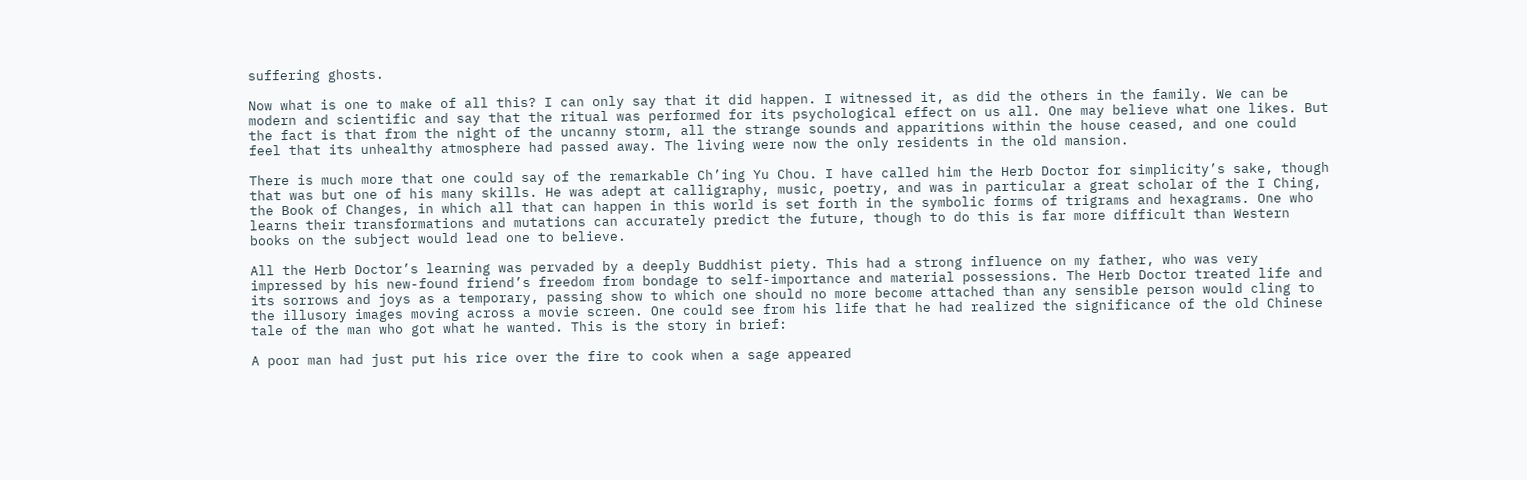suffering ghosts.

Now what is one to make of all this? I can only say that it did happen. I witnessed it, as did the others in the family. We can be modern and scientific and say that the ritual was performed for its psychological effect on us all. One may believe what one likes. But the fact is that from the night of the uncanny storm, all the strange sounds and apparitions within the house ceased, and one could feel that its unhealthy atmosphere had passed away. The living were now the only residents in the old mansion.

There is much more that one could say of the remarkable Ch’ing Yu Chou. I have called him the Herb Doctor for simplicity’s sake, though that was but one of his many skills. He was adept at calligraphy, music, poetry, and was in particular a great scholar of the I Ching, the Book of Changes, in which all that can happen in this world is set forth in the symbolic forms of trigrams and hexagrams. One who learns their transformations and mutations can accurately predict the future, though to do this is far more difficult than Western books on the subject would lead one to believe.

All the Herb Doctor’s learning was pervaded by a deeply Buddhist piety. This had a strong influence on my father, who was very impressed by his new-found friend’s freedom from bondage to self-importance and material possessions. The Herb Doctor treated life and its sorrows and joys as a temporary, passing show to which one should no more become attached than any sensible person would cling to the illusory images moving across a movie screen. One could see from his life that he had realized the significance of the old Chinese tale of the man who got what he wanted. This is the story in brief:

A poor man had just put his rice over the fire to cook when a sage appeared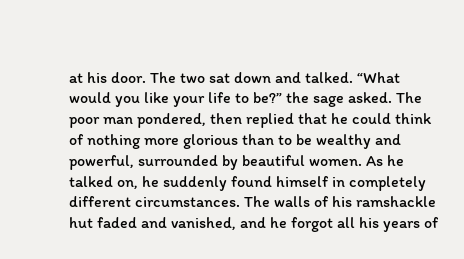at his door. The two sat down and talked. “What would you like your life to be?” the sage asked. The poor man pondered, then replied that he could think of nothing more glorious than to be wealthy and powerful, surrounded by beautiful women. As he talked on, he suddenly found himself in completely different circumstances. The walls of his ramshackle hut faded and vanished, and he forgot all his years of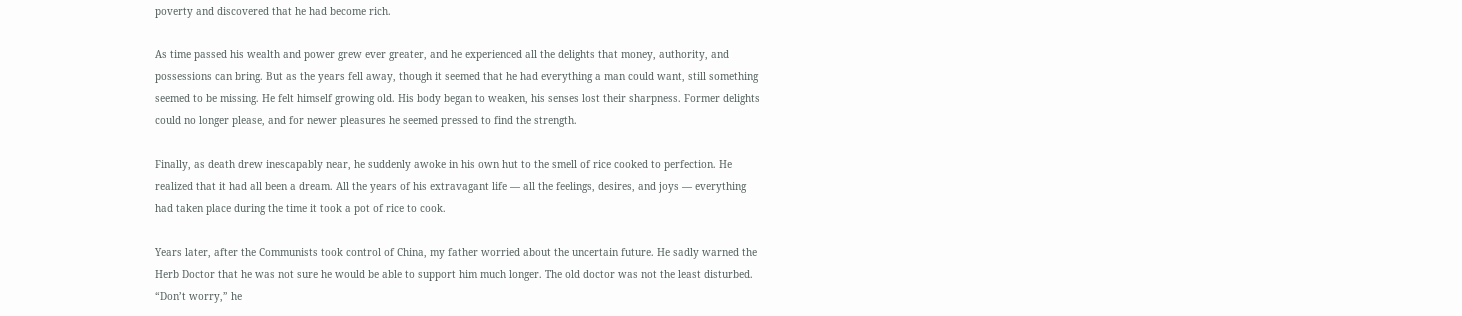poverty and discovered that he had become rich.

As time passed his wealth and power grew ever greater, and he experienced all the delights that money, authority, and possessions can bring. But as the years fell away, though it seemed that he had everything a man could want, still something seemed to be missing. He felt himself growing old. His body began to weaken, his senses lost their sharpness. Former delights could no longer please, and for newer pleasures he seemed pressed to find the strength.

Finally, as death drew inescapably near, he suddenly awoke in his own hut to the smell of rice cooked to perfection. He realized that it had all been a dream. All the years of his extravagant life — all the feelings, desires, and joys — everything had taken place during the time it took a pot of rice to cook.

Years later, after the Communists took control of China, my father worried about the uncertain future. He sadly warned the Herb Doctor that he was not sure he would be able to support him much longer. The old doctor was not the least disturbed. “Don’t worry,” he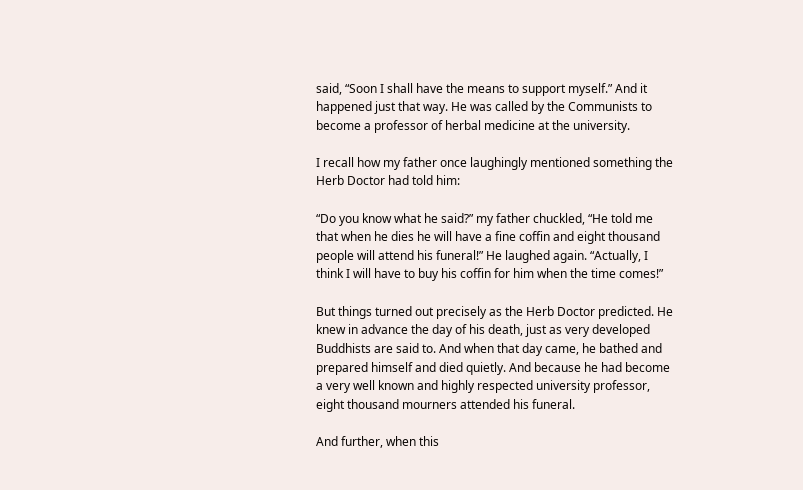said, “Soon I shall have the means to support myself.” And it happened just that way. He was called by the Communists to become a professor of herbal medicine at the university.

I recall how my father once laughingly mentioned something the Herb Doctor had told him:

“Do you know what he said?” my father chuckled, “He told me that when he dies he will have a fine coffin and eight thousand people will attend his funeral!” He laughed again. “Actually, I think I will have to buy his coffin for him when the time comes!”

But things turned out precisely as the Herb Doctor predicted. He knew in advance the day of his death, just as very developed Buddhists are said to. And when that day came, he bathed and prepared himself and died quietly. And because he had become a very well known and highly respected university professor, eight thousand mourners attended his funeral.

And further, when this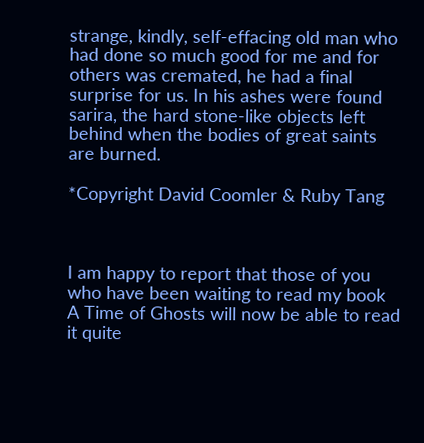strange, kindly, self-effacing old man who had done so much good for me and for others was cremated, he had a final surprise for us. In his ashes were found sarira, the hard stone-like objects left behind when the bodies of great saints are burned.

*Copyright David Coomler & Ruby Tang



I am happy to report that those of you who have been waiting to read my book A Time of Ghosts will now be able to read it quite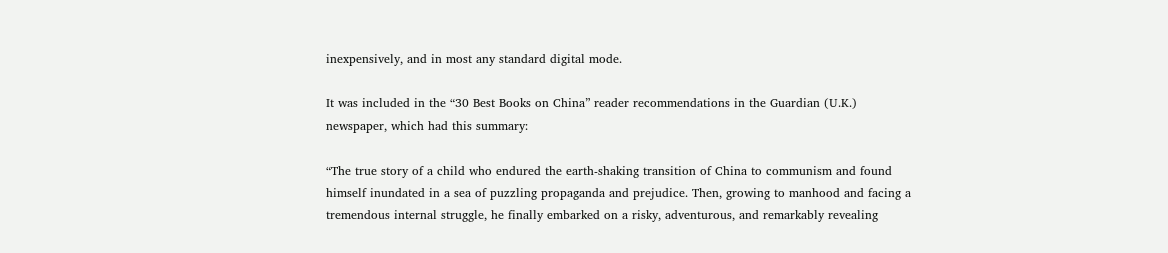inexpensively, and in most any standard digital mode.

It was included in the “30 Best Books on China” reader recommendations in the Guardian (U.K.) newspaper, which had this summary:

“The true story of a child who endured the earth-shaking transition of China to communism and found himself inundated in a sea of puzzling propaganda and prejudice. Then, growing to manhood and facing a tremendous internal struggle, he finally embarked on a risky, adventurous, and remarkably revealing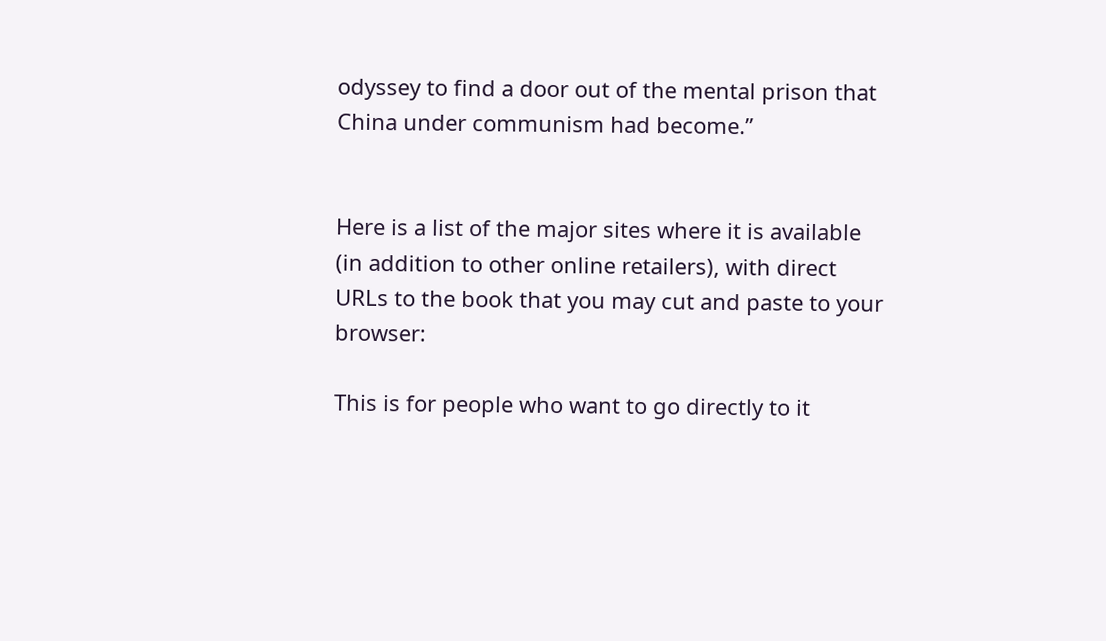odyssey to find a door out of the mental prison that China under communism had become.”


Here is a list of the major sites where it is available (in addition to other online retailers), with direct URLs to the book that you may cut and paste to your browser:

This is for people who want to go directly to it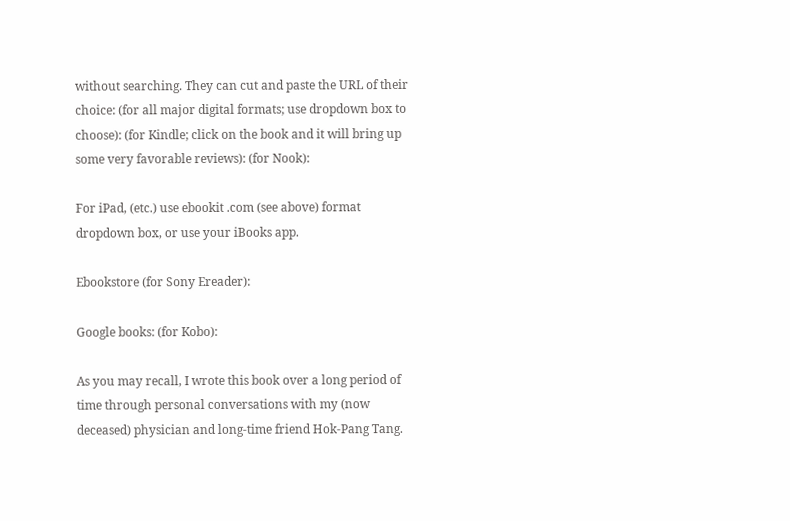without searching. They can cut and paste the URL of their choice: (for all major digital formats; use dropdown box to choose): (for Kindle; click on the book and it will bring up some very favorable reviews): (for Nook):

For iPad, (etc.) use ebookit .com (see above) format dropdown box, or use your iBooks app.

Ebookstore (for Sony Ereader):

Google books: (for Kobo):

As you may recall, I wrote this book over a long period of time through personal conversations with my (now deceased) physician and long-time friend Hok-Pang Tang.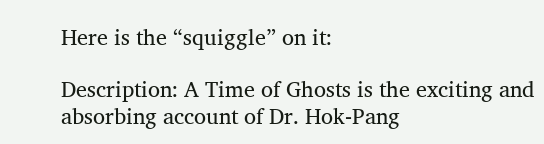Here is the “squiggle” on it:

Description: A Time of Ghosts is the exciting and absorbing account of Dr. Hok-Pang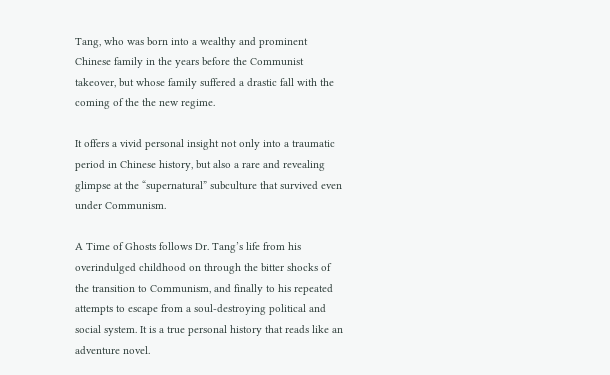Tang, who was born into a wealthy and prominent Chinese family in the years before the Communist takeover, but whose family suffered a drastic fall with the coming of the the new regime.

It offers a vivid personal insight not only into a traumatic period in Chinese history, but also a rare and revealing glimpse at the “supernatural” subculture that survived even under Communism.

A Time of Ghosts follows Dr. Tang’s life from his overindulged childhood on through the bitter shocks of the transition to Communism, and finally to his repeated attempts to escape from a soul-destroying political and social system. It is a true personal history that reads like an adventure novel.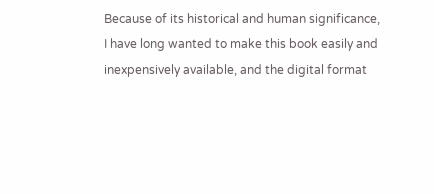Because of its historical and human significance, I have long wanted to make this book easily and inexpensively available, and the digital format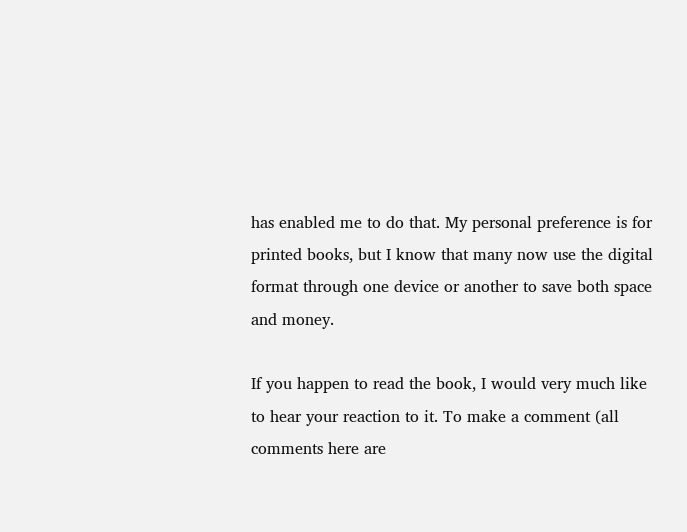has enabled me to do that. My personal preference is for printed books, but I know that many now use the digital format through one device or another to save both space and money.

If you happen to read the book, I would very much like to hear your reaction to it. To make a comment (all comments here are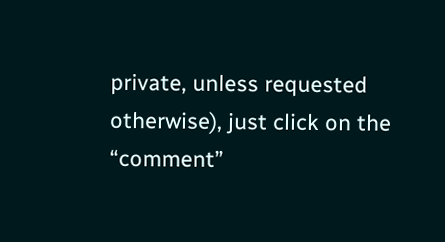private, unless requested otherwise), just click on the “comment”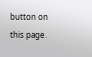button on this page.